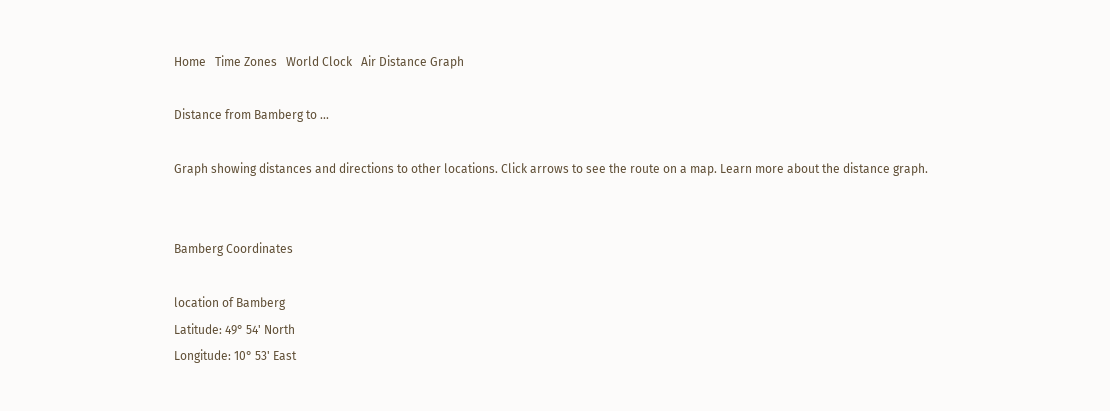Home   Time Zones   World Clock   Air Distance Graph

Distance from Bamberg to ...

Graph showing distances and directions to other locations. Click arrows to see the route on a map. Learn more about the distance graph.


Bamberg Coordinates

location of Bamberg
Latitude: 49° 54' North
Longitude: 10° 53' East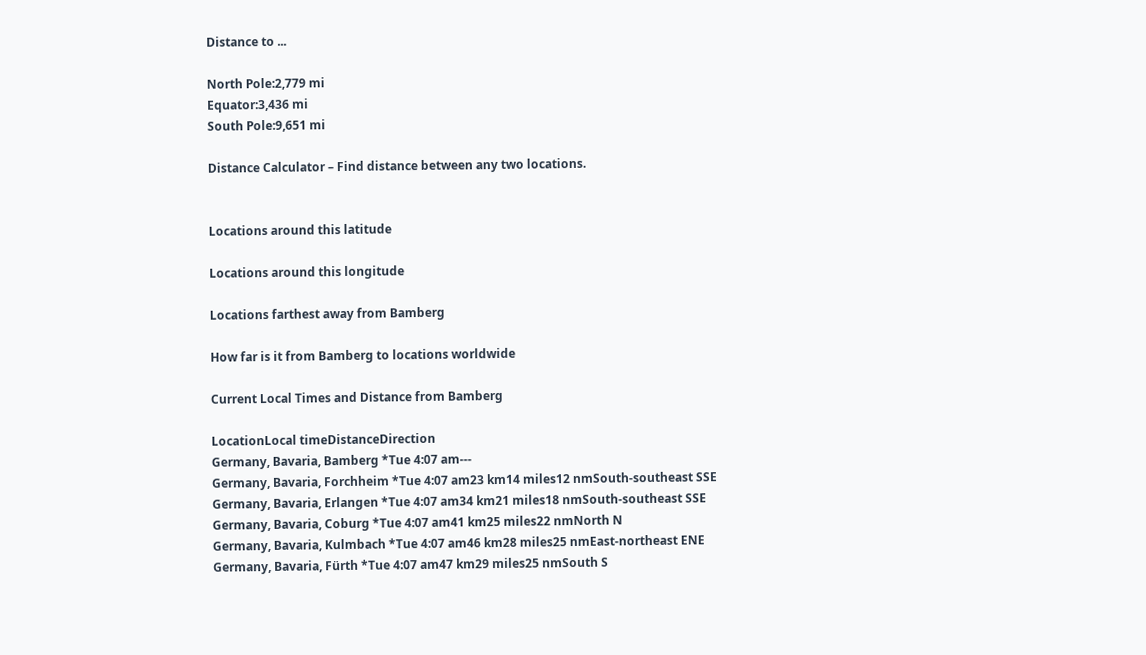Distance to ...

North Pole:2,779 mi
Equator:3,436 mi
South Pole:9,651 mi

Distance Calculator – Find distance between any two locations.


Locations around this latitude

Locations around this longitude

Locations farthest away from Bamberg

How far is it from Bamberg to locations worldwide

Current Local Times and Distance from Bamberg

LocationLocal timeDistanceDirection
Germany, Bavaria, Bamberg *Tue 4:07 am---
Germany, Bavaria, Forchheim *Tue 4:07 am23 km14 miles12 nmSouth-southeast SSE
Germany, Bavaria, Erlangen *Tue 4:07 am34 km21 miles18 nmSouth-southeast SSE
Germany, Bavaria, Coburg *Tue 4:07 am41 km25 miles22 nmNorth N
Germany, Bavaria, Kulmbach *Tue 4:07 am46 km28 miles25 nmEast-northeast ENE
Germany, Bavaria, Fürth *Tue 4:07 am47 km29 miles25 nmSouth S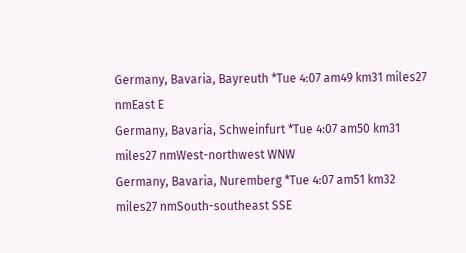Germany, Bavaria, Bayreuth *Tue 4:07 am49 km31 miles27 nmEast E
Germany, Bavaria, Schweinfurt *Tue 4:07 am50 km31 miles27 nmWest-northwest WNW
Germany, Bavaria, Nuremberg *Tue 4:07 am51 km32 miles27 nmSouth-southeast SSE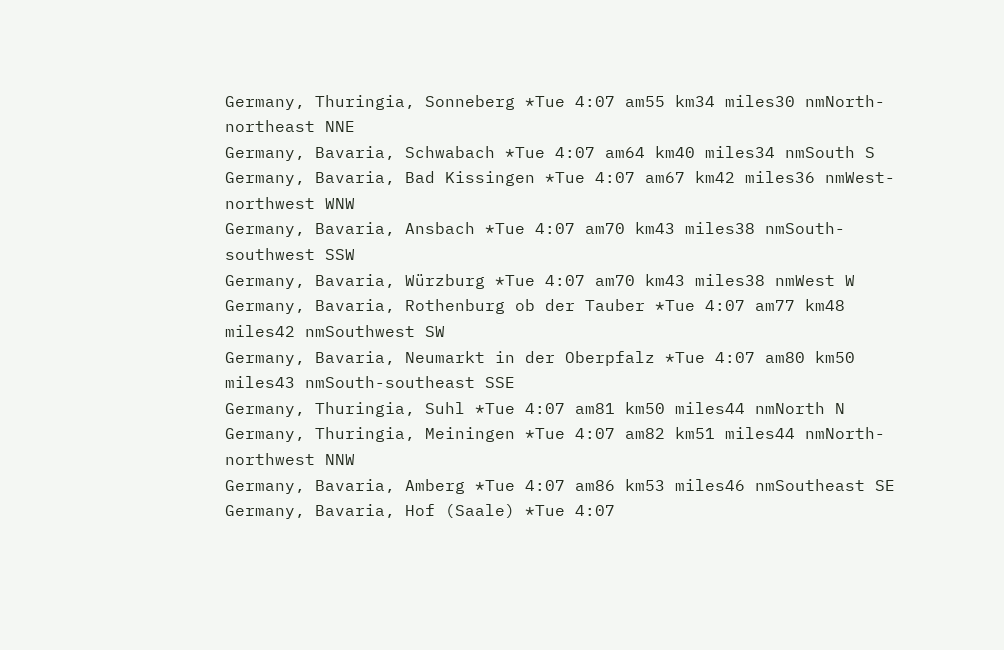Germany, Thuringia, Sonneberg *Tue 4:07 am55 km34 miles30 nmNorth-northeast NNE
Germany, Bavaria, Schwabach *Tue 4:07 am64 km40 miles34 nmSouth S
Germany, Bavaria, Bad Kissingen *Tue 4:07 am67 km42 miles36 nmWest-northwest WNW
Germany, Bavaria, Ansbach *Tue 4:07 am70 km43 miles38 nmSouth-southwest SSW
Germany, Bavaria, Würzburg *Tue 4:07 am70 km43 miles38 nmWest W
Germany, Bavaria, Rothenburg ob der Tauber *Tue 4:07 am77 km48 miles42 nmSouthwest SW
Germany, Bavaria, Neumarkt in der Oberpfalz *Tue 4:07 am80 km50 miles43 nmSouth-southeast SSE
Germany, Thuringia, Suhl *Tue 4:07 am81 km50 miles44 nmNorth N
Germany, Thuringia, Meiningen *Tue 4:07 am82 km51 miles44 nmNorth-northwest NNW
Germany, Bavaria, Amberg *Tue 4:07 am86 km53 miles46 nmSoutheast SE
Germany, Bavaria, Hof (Saale) *Tue 4:07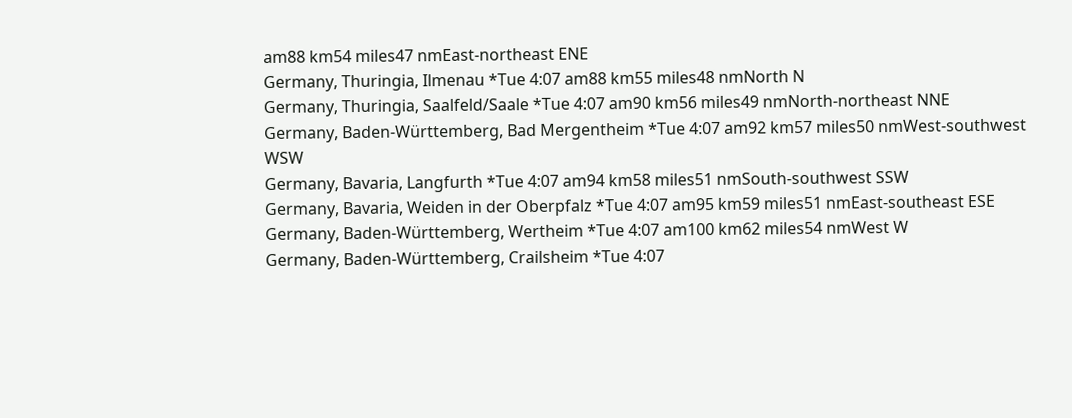am88 km54 miles47 nmEast-northeast ENE
Germany, Thuringia, Ilmenau *Tue 4:07 am88 km55 miles48 nmNorth N
Germany, Thuringia, Saalfeld/Saale *Tue 4:07 am90 km56 miles49 nmNorth-northeast NNE
Germany, Baden-Württemberg, Bad Mergentheim *Tue 4:07 am92 km57 miles50 nmWest-southwest WSW
Germany, Bavaria, Langfurth *Tue 4:07 am94 km58 miles51 nmSouth-southwest SSW
Germany, Bavaria, Weiden in der Oberpfalz *Tue 4:07 am95 km59 miles51 nmEast-southeast ESE
Germany, Baden-Württemberg, Wertheim *Tue 4:07 am100 km62 miles54 nmWest W
Germany, Baden-Württemberg, Crailsheim *Tue 4:07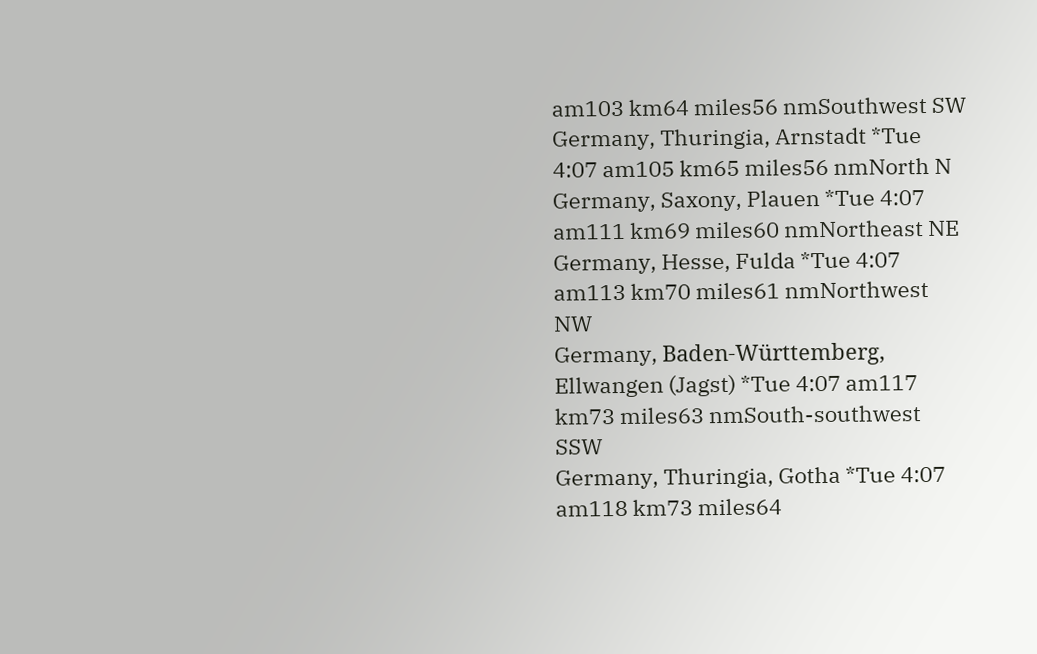am103 km64 miles56 nmSouthwest SW
Germany, Thuringia, Arnstadt *Tue 4:07 am105 km65 miles56 nmNorth N
Germany, Saxony, Plauen *Tue 4:07 am111 km69 miles60 nmNortheast NE
Germany, Hesse, Fulda *Tue 4:07 am113 km70 miles61 nmNorthwest NW
Germany, Baden-Württemberg, Ellwangen (Jagst) *Tue 4:07 am117 km73 miles63 nmSouth-southwest SSW
Germany, Thuringia, Gotha *Tue 4:07 am118 km73 miles64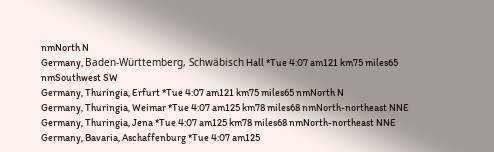nmNorth N
Germany, Baden-Württemberg, Schwäbisch Hall *Tue 4:07 am121 km75 miles65 nmSouthwest SW
Germany, Thuringia, Erfurt *Tue 4:07 am121 km75 miles65 nmNorth N
Germany, Thuringia, Weimar *Tue 4:07 am125 km78 miles68 nmNorth-northeast NNE
Germany, Thuringia, Jena *Tue 4:07 am125 km78 miles68 nmNorth-northeast NNE
Germany, Bavaria, Aschaffenburg *Tue 4:07 am125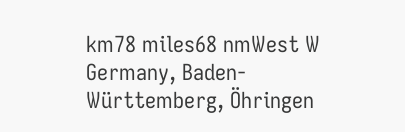km78 miles68 nmWest W
Germany, Baden-Württemberg, Öhringen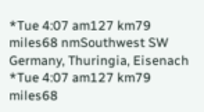*Tue 4:07 am127 km79 miles68 nmSouthwest SW
Germany, Thuringia, Eisenach *Tue 4:07 am127 km79 miles68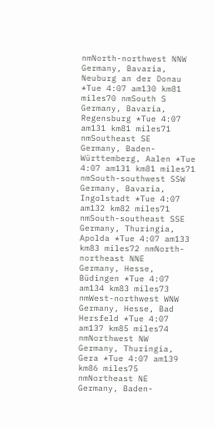nmNorth-northwest NNW
Germany, Bavaria, Neuburg an der Donau *Tue 4:07 am130 km81 miles70 nmSouth S
Germany, Bavaria, Regensburg *Tue 4:07 am131 km81 miles71 nmSoutheast SE
Germany, Baden-Württemberg, Aalen *Tue 4:07 am131 km81 miles71 nmSouth-southwest SSW
Germany, Bavaria, Ingolstadt *Tue 4:07 am132 km82 miles71 nmSouth-southeast SSE
Germany, Thuringia, Apolda *Tue 4:07 am133 km83 miles72 nmNorth-northeast NNE
Germany, Hesse, Büdingen *Tue 4:07 am134 km83 miles73 nmWest-northwest WNW
Germany, Hesse, Bad Hersfeld *Tue 4:07 am137 km85 miles74 nmNorthwest NW
Germany, Thuringia, Gera *Tue 4:07 am139 km86 miles75 nmNortheast NE
Germany, Baden-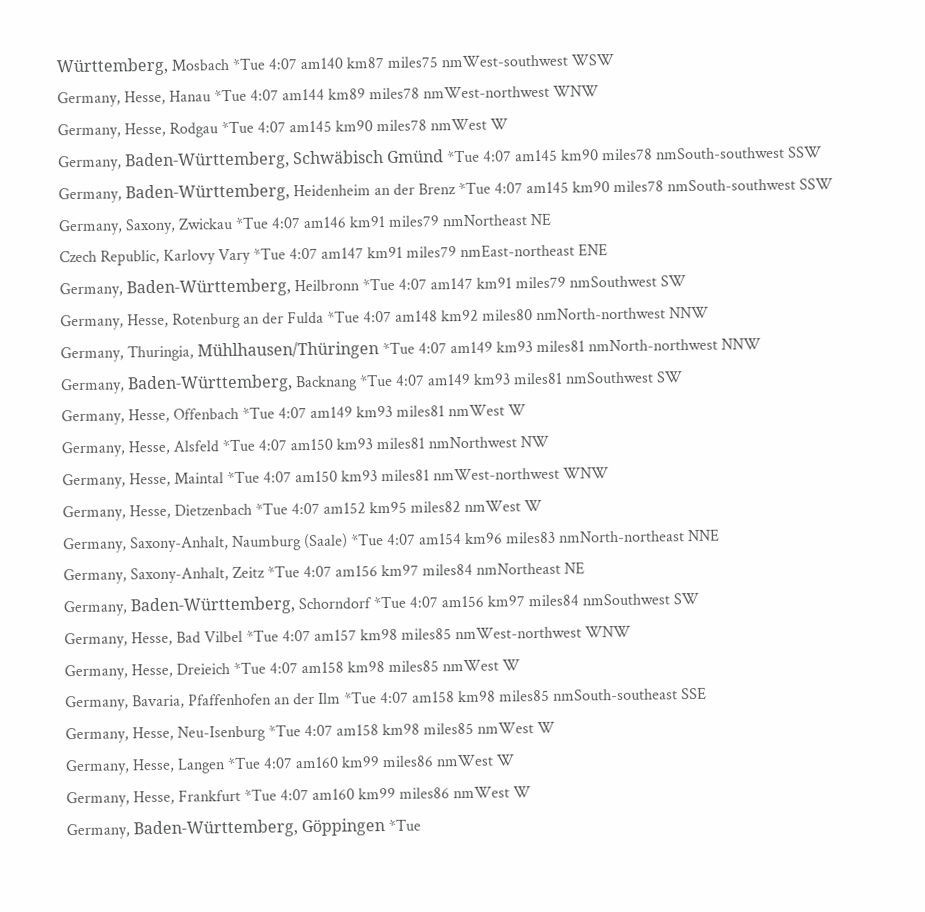Württemberg, Mosbach *Tue 4:07 am140 km87 miles75 nmWest-southwest WSW
Germany, Hesse, Hanau *Tue 4:07 am144 km89 miles78 nmWest-northwest WNW
Germany, Hesse, Rodgau *Tue 4:07 am145 km90 miles78 nmWest W
Germany, Baden-Württemberg, Schwäbisch Gmünd *Tue 4:07 am145 km90 miles78 nmSouth-southwest SSW
Germany, Baden-Württemberg, Heidenheim an der Brenz *Tue 4:07 am145 km90 miles78 nmSouth-southwest SSW
Germany, Saxony, Zwickau *Tue 4:07 am146 km91 miles79 nmNortheast NE
Czech Republic, Karlovy Vary *Tue 4:07 am147 km91 miles79 nmEast-northeast ENE
Germany, Baden-Württemberg, Heilbronn *Tue 4:07 am147 km91 miles79 nmSouthwest SW
Germany, Hesse, Rotenburg an der Fulda *Tue 4:07 am148 km92 miles80 nmNorth-northwest NNW
Germany, Thuringia, Mühlhausen/Thüringen *Tue 4:07 am149 km93 miles81 nmNorth-northwest NNW
Germany, Baden-Württemberg, Backnang *Tue 4:07 am149 km93 miles81 nmSouthwest SW
Germany, Hesse, Offenbach *Tue 4:07 am149 km93 miles81 nmWest W
Germany, Hesse, Alsfeld *Tue 4:07 am150 km93 miles81 nmNorthwest NW
Germany, Hesse, Maintal *Tue 4:07 am150 km93 miles81 nmWest-northwest WNW
Germany, Hesse, Dietzenbach *Tue 4:07 am152 km95 miles82 nmWest W
Germany, Saxony-Anhalt, Naumburg (Saale) *Tue 4:07 am154 km96 miles83 nmNorth-northeast NNE
Germany, Saxony-Anhalt, Zeitz *Tue 4:07 am156 km97 miles84 nmNortheast NE
Germany, Baden-Württemberg, Schorndorf *Tue 4:07 am156 km97 miles84 nmSouthwest SW
Germany, Hesse, Bad Vilbel *Tue 4:07 am157 km98 miles85 nmWest-northwest WNW
Germany, Hesse, Dreieich *Tue 4:07 am158 km98 miles85 nmWest W
Germany, Bavaria, Pfaffenhofen an der Ilm *Tue 4:07 am158 km98 miles85 nmSouth-southeast SSE
Germany, Hesse, Neu-Isenburg *Tue 4:07 am158 km98 miles85 nmWest W
Germany, Hesse, Langen *Tue 4:07 am160 km99 miles86 nmWest W
Germany, Hesse, Frankfurt *Tue 4:07 am160 km99 miles86 nmWest W
Germany, Baden-Württemberg, Göppingen *Tue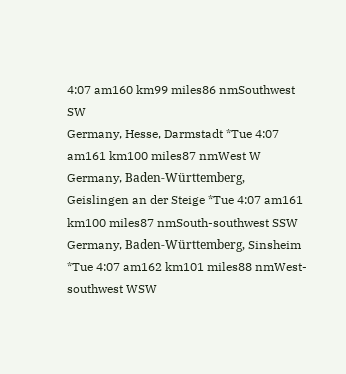4:07 am160 km99 miles86 nmSouthwest SW
Germany, Hesse, Darmstadt *Tue 4:07 am161 km100 miles87 nmWest W
Germany, Baden-Württemberg, Geislingen an der Steige *Tue 4:07 am161 km100 miles87 nmSouth-southwest SSW
Germany, Baden-Württemberg, Sinsheim *Tue 4:07 am162 km101 miles88 nmWest-southwest WSW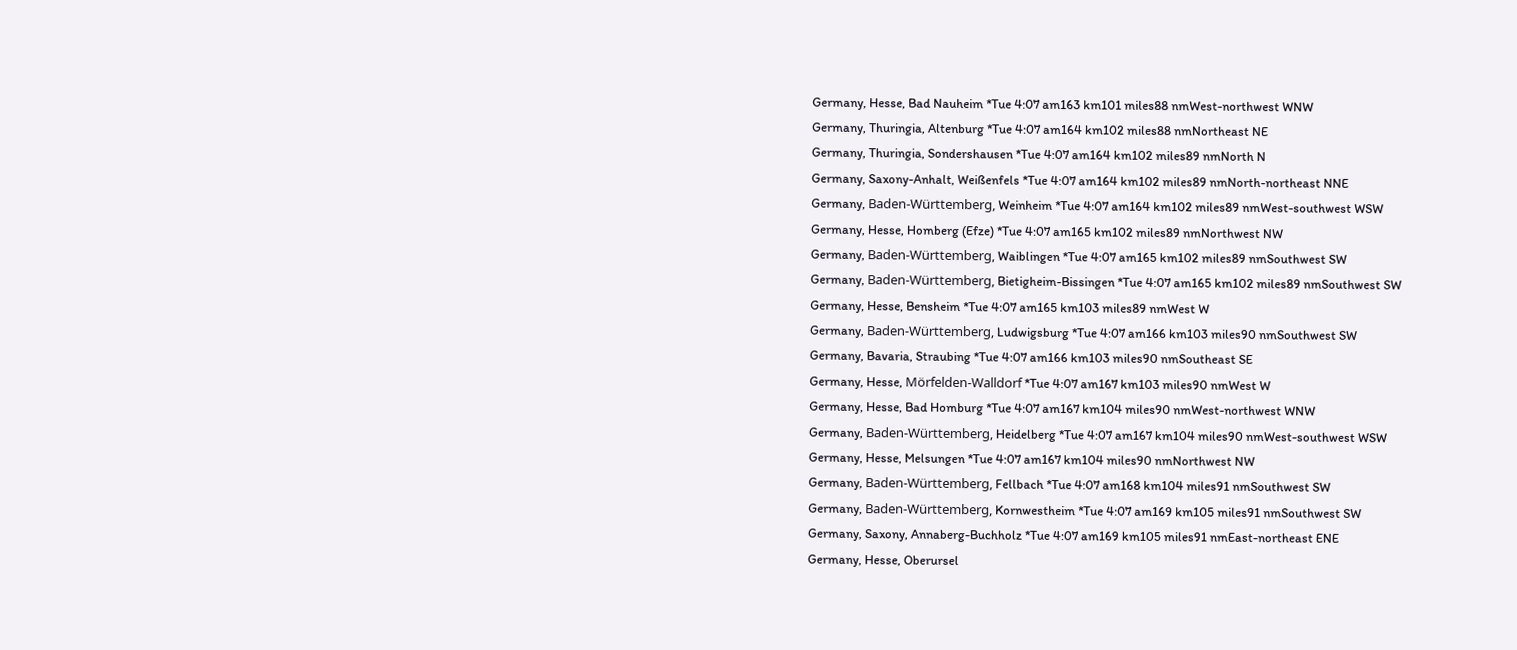Germany, Hesse, Bad Nauheim *Tue 4:07 am163 km101 miles88 nmWest-northwest WNW
Germany, Thuringia, Altenburg *Tue 4:07 am164 km102 miles88 nmNortheast NE
Germany, Thuringia, Sondershausen *Tue 4:07 am164 km102 miles89 nmNorth N
Germany, Saxony-Anhalt, Weißenfels *Tue 4:07 am164 km102 miles89 nmNorth-northeast NNE
Germany, Baden-Württemberg, Weinheim *Tue 4:07 am164 km102 miles89 nmWest-southwest WSW
Germany, Hesse, Homberg (Efze) *Tue 4:07 am165 km102 miles89 nmNorthwest NW
Germany, Baden-Württemberg, Waiblingen *Tue 4:07 am165 km102 miles89 nmSouthwest SW
Germany, Baden-Württemberg, Bietigheim-Bissingen *Tue 4:07 am165 km102 miles89 nmSouthwest SW
Germany, Hesse, Bensheim *Tue 4:07 am165 km103 miles89 nmWest W
Germany, Baden-Württemberg, Ludwigsburg *Tue 4:07 am166 km103 miles90 nmSouthwest SW
Germany, Bavaria, Straubing *Tue 4:07 am166 km103 miles90 nmSoutheast SE
Germany, Hesse, Mörfelden-Walldorf *Tue 4:07 am167 km103 miles90 nmWest W
Germany, Hesse, Bad Homburg *Tue 4:07 am167 km104 miles90 nmWest-northwest WNW
Germany, Baden-Württemberg, Heidelberg *Tue 4:07 am167 km104 miles90 nmWest-southwest WSW
Germany, Hesse, Melsungen *Tue 4:07 am167 km104 miles90 nmNorthwest NW
Germany, Baden-Württemberg, Fellbach *Tue 4:07 am168 km104 miles91 nmSouthwest SW
Germany, Baden-Württemberg, Kornwestheim *Tue 4:07 am169 km105 miles91 nmSouthwest SW
Germany, Saxony, Annaberg-Buchholz *Tue 4:07 am169 km105 miles91 nmEast-northeast ENE
Germany, Hesse, Oberursel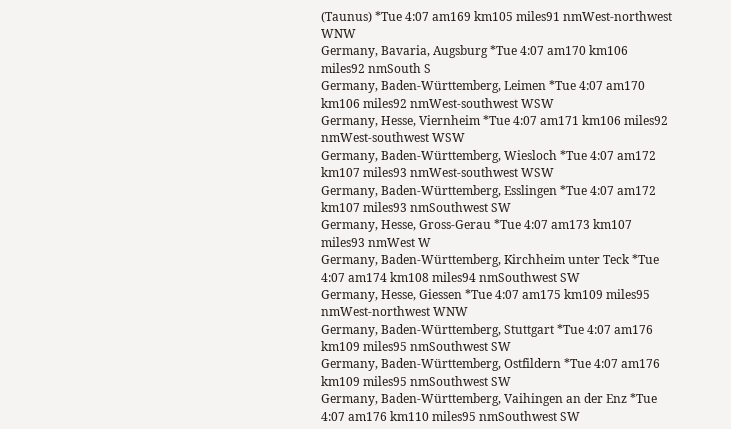(Taunus) *Tue 4:07 am169 km105 miles91 nmWest-northwest WNW
Germany, Bavaria, Augsburg *Tue 4:07 am170 km106 miles92 nmSouth S
Germany, Baden-Württemberg, Leimen *Tue 4:07 am170 km106 miles92 nmWest-southwest WSW
Germany, Hesse, Viernheim *Tue 4:07 am171 km106 miles92 nmWest-southwest WSW
Germany, Baden-Württemberg, Wiesloch *Tue 4:07 am172 km107 miles93 nmWest-southwest WSW
Germany, Baden-Württemberg, Esslingen *Tue 4:07 am172 km107 miles93 nmSouthwest SW
Germany, Hesse, Gross-Gerau *Tue 4:07 am173 km107 miles93 nmWest W
Germany, Baden-Württemberg, Kirchheim unter Teck *Tue 4:07 am174 km108 miles94 nmSouthwest SW
Germany, Hesse, Giessen *Tue 4:07 am175 km109 miles95 nmWest-northwest WNW
Germany, Baden-Württemberg, Stuttgart *Tue 4:07 am176 km109 miles95 nmSouthwest SW
Germany, Baden-Württemberg, Ostfildern *Tue 4:07 am176 km109 miles95 nmSouthwest SW
Germany, Baden-Württemberg, Vaihingen an der Enz *Tue 4:07 am176 km110 miles95 nmSouthwest SW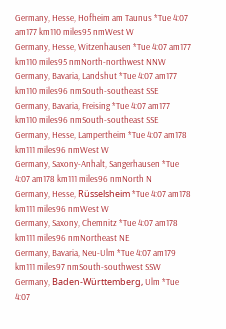Germany, Hesse, Hofheim am Taunus *Tue 4:07 am177 km110 miles95 nmWest W
Germany, Hesse, Witzenhausen *Tue 4:07 am177 km110 miles95 nmNorth-northwest NNW
Germany, Bavaria, Landshut *Tue 4:07 am177 km110 miles96 nmSouth-southeast SSE
Germany, Bavaria, Freising *Tue 4:07 am177 km110 miles96 nmSouth-southeast SSE
Germany, Hesse, Lampertheim *Tue 4:07 am178 km111 miles96 nmWest W
Germany, Saxony-Anhalt, Sangerhausen *Tue 4:07 am178 km111 miles96 nmNorth N
Germany, Hesse, Rüsselsheim *Tue 4:07 am178 km111 miles96 nmWest W
Germany, Saxony, Chemnitz *Tue 4:07 am178 km111 miles96 nmNortheast NE
Germany, Bavaria, Neu-Ulm *Tue 4:07 am179 km111 miles97 nmSouth-southwest SSW
Germany, Baden-Württemberg, Ulm *Tue 4:07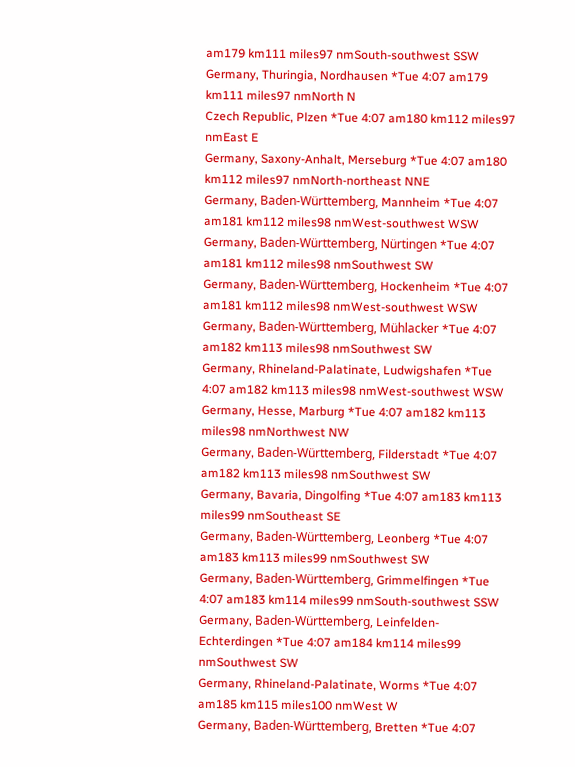am179 km111 miles97 nmSouth-southwest SSW
Germany, Thuringia, Nordhausen *Tue 4:07 am179 km111 miles97 nmNorth N
Czech Republic, Plzen *Tue 4:07 am180 km112 miles97 nmEast E
Germany, Saxony-Anhalt, Merseburg *Tue 4:07 am180 km112 miles97 nmNorth-northeast NNE
Germany, Baden-Württemberg, Mannheim *Tue 4:07 am181 km112 miles98 nmWest-southwest WSW
Germany, Baden-Württemberg, Nürtingen *Tue 4:07 am181 km112 miles98 nmSouthwest SW
Germany, Baden-Württemberg, Hockenheim *Tue 4:07 am181 km112 miles98 nmWest-southwest WSW
Germany, Baden-Württemberg, Mühlacker *Tue 4:07 am182 km113 miles98 nmSouthwest SW
Germany, Rhineland-Palatinate, Ludwigshafen *Tue 4:07 am182 km113 miles98 nmWest-southwest WSW
Germany, Hesse, Marburg *Tue 4:07 am182 km113 miles98 nmNorthwest NW
Germany, Baden-Württemberg, Filderstadt *Tue 4:07 am182 km113 miles98 nmSouthwest SW
Germany, Bavaria, Dingolfing *Tue 4:07 am183 km113 miles99 nmSoutheast SE
Germany, Baden-Württemberg, Leonberg *Tue 4:07 am183 km113 miles99 nmSouthwest SW
Germany, Baden-Württemberg, Grimmelfingen *Tue 4:07 am183 km114 miles99 nmSouth-southwest SSW
Germany, Baden-Württemberg, Leinfelden-Echterdingen *Tue 4:07 am184 km114 miles99 nmSouthwest SW
Germany, Rhineland-Palatinate, Worms *Tue 4:07 am185 km115 miles100 nmWest W
Germany, Baden-Württemberg, Bretten *Tue 4:07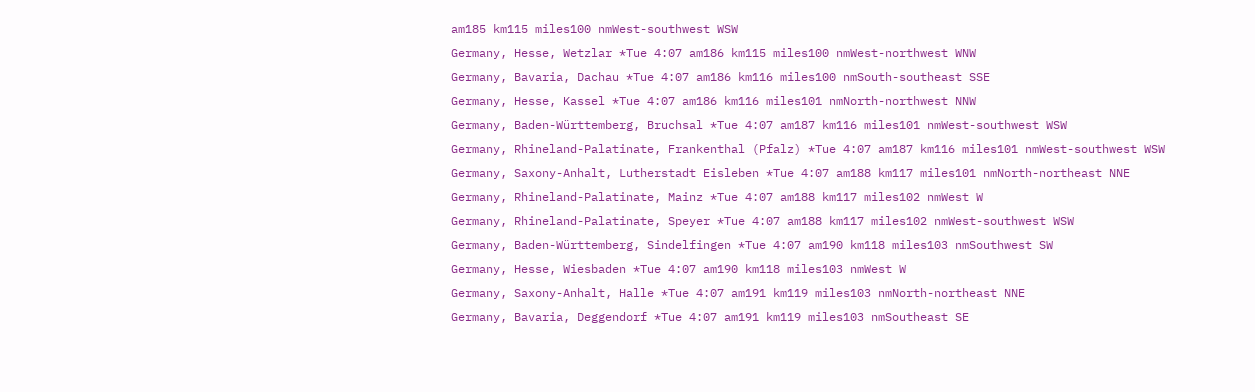am185 km115 miles100 nmWest-southwest WSW
Germany, Hesse, Wetzlar *Tue 4:07 am186 km115 miles100 nmWest-northwest WNW
Germany, Bavaria, Dachau *Tue 4:07 am186 km116 miles100 nmSouth-southeast SSE
Germany, Hesse, Kassel *Tue 4:07 am186 km116 miles101 nmNorth-northwest NNW
Germany, Baden-Württemberg, Bruchsal *Tue 4:07 am187 km116 miles101 nmWest-southwest WSW
Germany, Rhineland-Palatinate, Frankenthal (Pfalz) *Tue 4:07 am187 km116 miles101 nmWest-southwest WSW
Germany, Saxony-Anhalt, Lutherstadt Eisleben *Tue 4:07 am188 km117 miles101 nmNorth-northeast NNE
Germany, Rhineland-Palatinate, Mainz *Tue 4:07 am188 km117 miles102 nmWest W
Germany, Rhineland-Palatinate, Speyer *Tue 4:07 am188 km117 miles102 nmWest-southwest WSW
Germany, Baden-Württemberg, Sindelfingen *Tue 4:07 am190 km118 miles103 nmSouthwest SW
Germany, Hesse, Wiesbaden *Tue 4:07 am190 km118 miles103 nmWest W
Germany, Saxony-Anhalt, Halle *Tue 4:07 am191 km119 miles103 nmNorth-northeast NNE
Germany, Bavaria, Deggendorf *Tue 4:07 am191 km119 miles103 nmSoutheast SE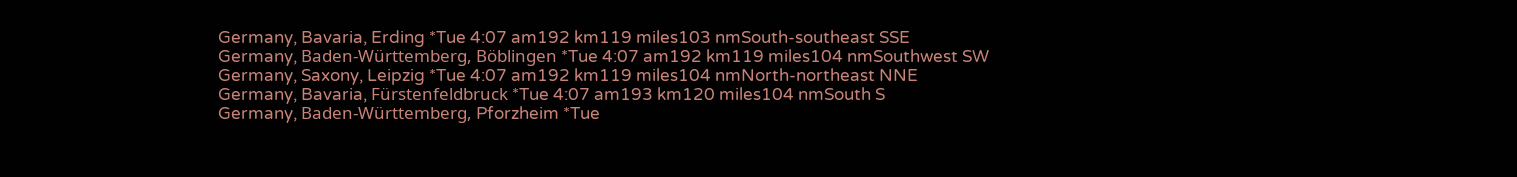Germany, Bavaria, Erding *Tue 4:07 am192 km119 miles103 nmSouth-southeast SSE
Germany, Baden-Württemberg, Böblingen *Tue 4:07 am192 km119 miles104 nmSouthwest SW
Germany, Saxony, Leipzig *Tue 4:07 am192 km119 miles104 nmNorth-northeast NNE
Germany, Bavaria, Fürstenfeldbruck *Tue 4:07 am193 km120 miles104 nmSouth S
Germany, Baden-Württemberg, Pforzheim *Tue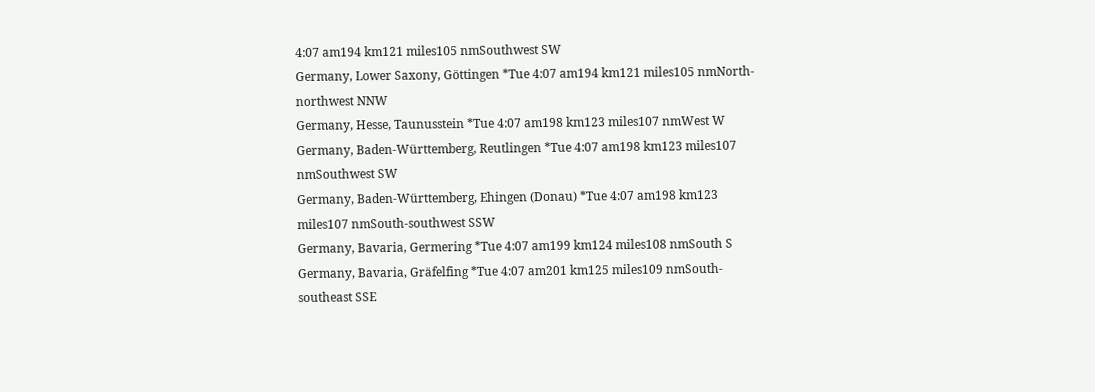4:07 am194 km121 miles105 nmSouthwest SW
Germany, Lower Saxony, Göttingen *Tue 4:07 am194 km121 miles105 nmNorth-northwest NNW
Germany, Hesse, Taunusstein *Tue 4:07 am198 km123 miles107 nmWest W
Germany, Baden-Württemberg, Reutlingen *Tue 4:07 am198 km123 miles107 nmSouthwest SW
Germany, Baden-Württemberg, Ehingen (Donau) *Tue 4:07 am198 km123 miles107 nmSouth-southwest SSW
Germany, Bavaria, Germering *Tue 4:07 am199 km124 miles108 nmSouth S
Germany, Bavaria, Gräfelfing *Tue 4:07 am201 km125 miles109 nmSouth-southeast SSE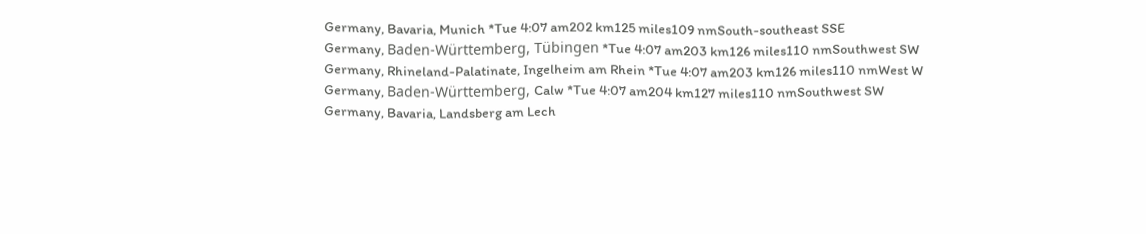Germany, Bavaria, Munich *Tue 4:07 am202 km125 miles109 nmSouth-southeast SSE
Germany, Baden-Württemberg, Tübingen *Tue 4:07 am203 km126 miles110 nmSouthwest SW
Germany, Rhineland-Palatinate, Ingelheim am Rhein *Tue 4:07 am203 km126 miles110 nmWest W
Germany, Baden-Württemberg, Calw *Tue 4:07 am204 km127 miles110 nmSouthwest SW
Germany, Bavaria, Landsberg am Lech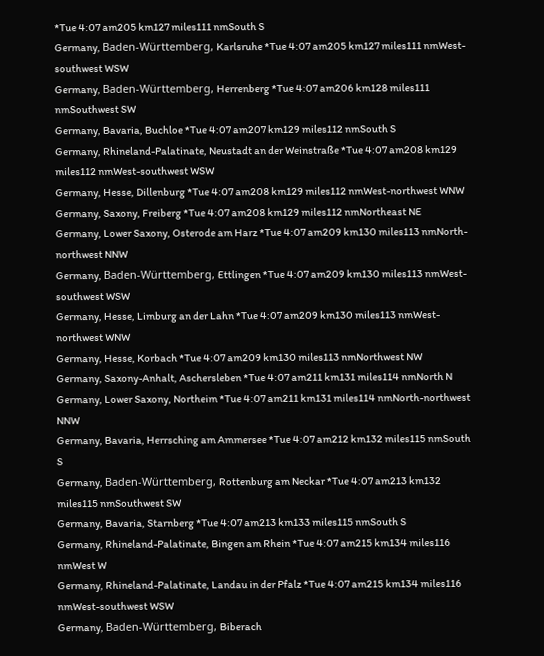*Tue 4:07 am205 km127 miles111 nmSouth S
Germany, Baden-Württemberg, Karlsruhe *Tue 4:07 am205 km127 miles111 nmWest-southwest WSW
Germany, Baden-Württemberg, Herrenberg *Tue 4:07 am206 km128 miles111 nmSouthwest SW
Germany, Bavaria, Buchloe *Tue 4:07 am207 km129 miles112 nmSouth S
Germany, Rhineland-Palatinate, Neustadt an der Weinstraße *Tue 4:07 am208 km129 miles112 nmWest-southwest WSW
Germany, Hesse, Dillenburg *Tue 4:07 am208 km129 miles112 nmWest-northwest WNW
Germany, Saxony, Freiberg *Tue 4:07 am208 km129 miles112 nmNortheast NE
Germany, Lower Saxony, Osterode am Harz *Tue 4:07 am209 km130 miles113 nmNorth-northwest NNW
Germany, Baden-Württemberg, Ettlingen *Tue 4:07 am209 km130 miles113 nmWest-southwest WSW
Germany, Hesse, Limburg an der Lahn *Tue 4:07 am209 km130 miles113 nmWest-northwest WNW
Germany, Hesse, Korbach *Tue 4:07 am209 km130 miles113 nmNorthwest NW
Germany, Saxony-Anhalt, Aschersleben *Tue 4:07 am211 km131 miles114 nmNorth N
Germany, Lower Saxony, Northeim *Tue 4:07 am211 km131 miles114 nmNorth-northwest NNW
Germany, Bavaria, Herrsching am Ammersee *Tue 4:07 am212 km132 miles115 nmSouth S
Germany, Baden-Württemberg, Rottenburg am Neckar *Tue 4:07 am213 km132 miles115 nmSouthwest SW
Germany, Bavaria, Starnberg *Tue 4:07 am213 km133 miles115 nmSouth S
Germany, Rhineland-Palatinate, Bingen am Rhein *Tue 4:07 am215 km134 miles116 nmWest W
Germany, Rhineland-Palatinate, Landau in der Pfalz *Tue 4:07 am215 km134 miles116 nmWest-southwest WSW
Germany, Baden-Württemberg, Biberach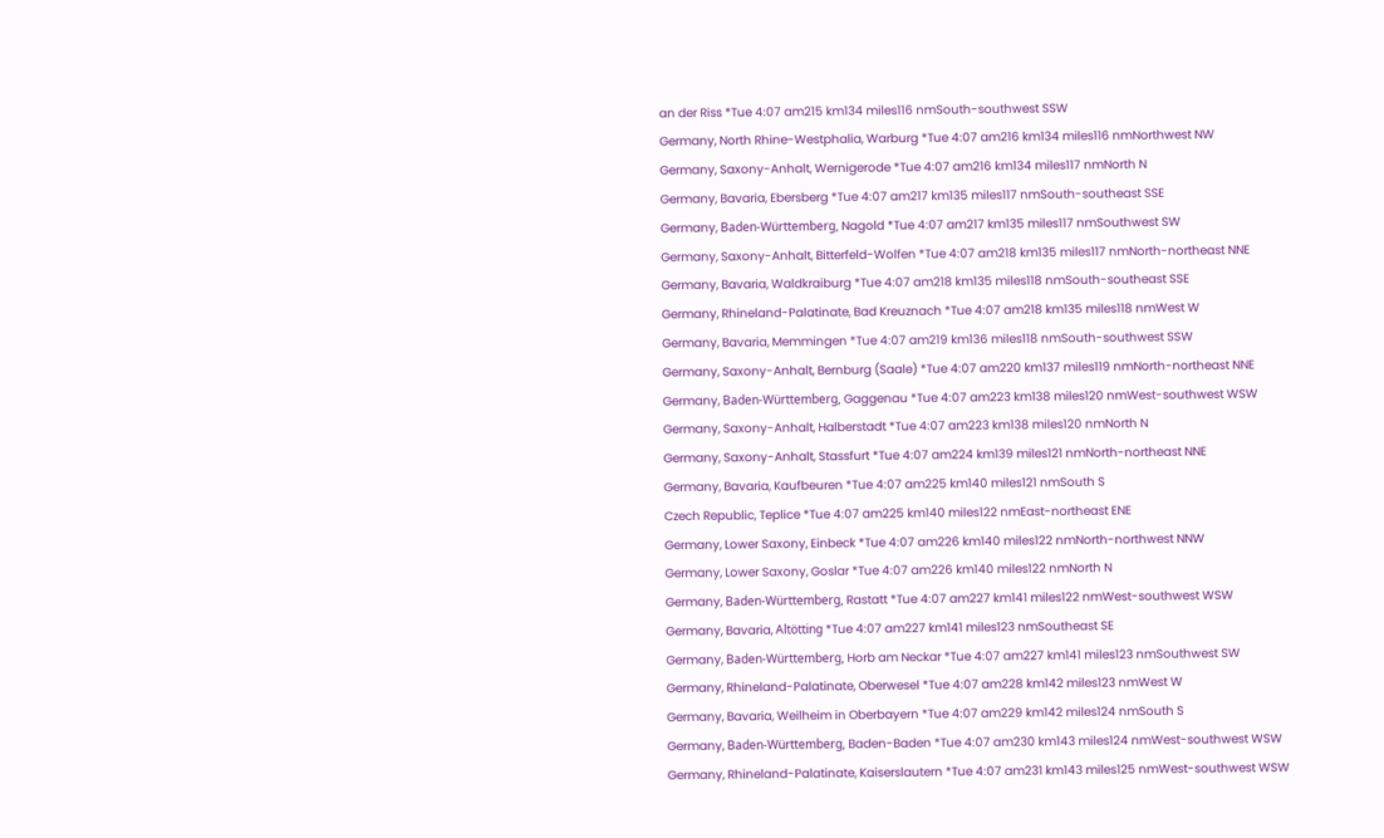an der Riss *Tue 4:07 am215 km134 miles116 nmSouth-southwest SSW
Germany, North Rhine-Westphalia, Warburg *Tue 4:07 am216 km134 miles116 nmNorthwest NW
Germany, Saxony-Anhalt, Wernigerode *Tue 4:07 am216 km134 miles117 nmNorth N
Germany, Bavaria, Ebersberg *Tue 4:07 am217 km135 miles117 nmSouth-southeast SSE
Germany, Baden-Württemberg, Nagold *Tue 4:07 am217 km135 miles117 nmSouthwest SW
Germany, Saxony-Anhalt, Bitterfeld-Wolfen *Tue 4:07 am218 km135 miles117 nmNorth-northeast NNE
Germany, Bavaria, Waldkraiburg *Tue 4:07 am218 km135 miles118 nmSouth-southeast SSE
Germany, Rhineland-Palatinate, Bad Kreuznach *Tue 4:07 am218 km135 miles118 nmWest W
Germany, Bavaria, Memmingen *Tue 4:07 am219 km136 miles118 nmSouth-southwest SSW
Germany, Saxony-Anhalt, Bernburg (Saale) *Tue 4:07 am220 km137 miles119 nmNorth-northeast NNE
Germany, Baden-Württemberg, Gaggenau *Tue 4:07 am223 km138 miles120 nmWest-southwest WSW
Germany, Saxony-Anhalt, Halberstadt *Tue 4:07 am223 km138 miles120 nmNorth N
Germany, Saxony-Anhalt, Stassfurt *Tue 4:07 am224 km139 miles121 nmNorth-northeast NNE
Germany, Bavaria, Kaufbeuren *Tue 4:07 am225 km140 miles121 nmSouth S
Czech Republic, Teplice *Tue 4:07 am225 km140 miles122 nmEast-northeast ENE
Germany, Lower Saxony, Einbeck *Tue 4:07 am226 km140 miles122 nmNorth-northwest NNW
Germany, Lower Saxony, Goslar *Tue 4:07 am226 km140 miles122 nmNorth N
Germany, Baden-Württemberg, Rastatt *Tue 4:07 am227 km141 miles122 nmWest-southwest WSW
Germany, Bavaria, Altötting *Tue 4:07 am227 km141 miles123 nmSoutheast SE
Germany, Baden-Württemberg, Horb am Neckar *Tue 4:07 am227 km141 miles123 nmSouthwest SW
Germany, Rhineland-Palatinate, Oberwesel *Tue 4:07 am228 km142 miles123 nmWest W
Germany, Bavaria, Weilheim in Oberbayern *Tue 4:07 am229 km142 miles124 nmSouth S
Germany, Baden-Württemberg, Baden-Baden *Tue 4:07 am230 km143 miles124 nmWest-southwest WSW
Germany, Rhineland-Palatinate, Kaiserslautern *Tue 4:07 am231 km143 miles125 nmWest-southwest WSW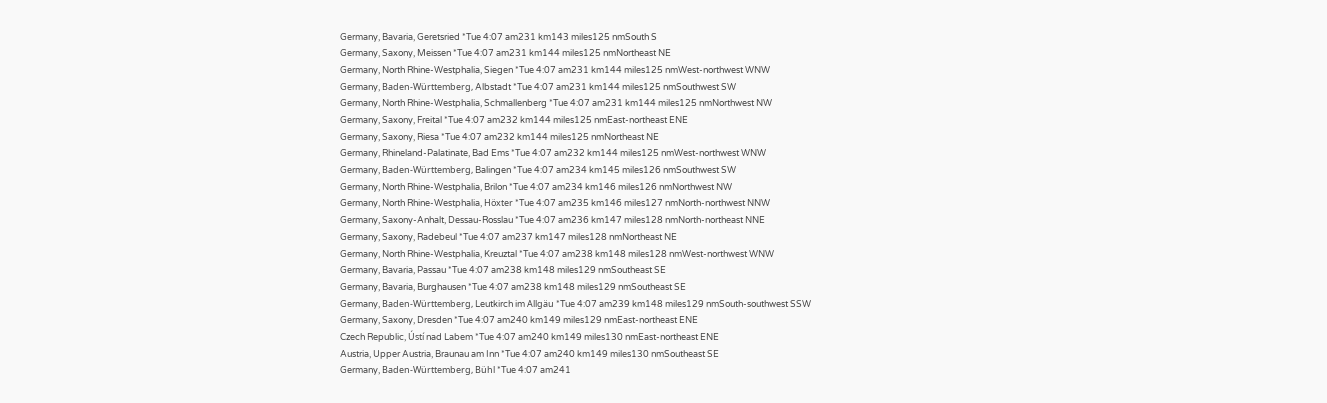Germany, Bavaria, Geretsried *Tue 4:07 am231 km143 miles125 nmSouth S
Germany, Saxony, Meissen *Tue 4:07 am231 km144 miles125 nmNortheast NE
Germany, North Rhine-Westphalia, Siegen *Tue 4:07 am231 km144 miles125 nmWest-northwest WNW
Germany, Baden-Württemberg, Albstadt *Tue 4:07 am231 km144 miles125 nmSouthwest SW
Germany, North Rhine-Westphalia, Schmallenberg *Tue 4:07 am231 km144 miles125 nmNorthwest NW
Germany, Saxony, Freital *Tue 4:07 am232 km144 miles125 nmEast-northeast ENE
Germany, Saxony, Riesa *Tue 4:07 am232 km144 miles125 nmNortheast NE
Germany, Rhineland-Palatinate, Bad Ems *Tue 4:07 am232 km144 miles125 nmWest-northwest WNW
Germany, Baden-Württemberg, Balingen *Tue 4:07 am234 km145 miles126 nmSouthwest SW
Germany, North Rhine-Westphalia, Brilon *Tue 4:07 am234 km146 miles126 nmNorthwest NW
Germany, North Rhine-Westphalia, Höxter *Tue 4:07 am235 km146 miles127 nmNorth-northwest NNW
Germany, Saxony-Anhalt, Dessau-Rosslau *Tue 4:07 am236 km147 miles128 nmNorth-northeast NNE
Germany, Saxony, Radebeul *Tue 4:07 am237 km147 miles128 nmNortheast NE
Germany, North Rhine-Westphalia, Kreuztal *Tue 4:07 am238 km148 miles128 nmWest-northwest WNW
Germany, Bavaria, Passau *Tue 4:07 am238 km148 miles129 nmSoutheast SE
Germany, Bavaria, Burghausen *Tue 4:07 am238 km148 miles129 nmSoutheast SE
Germany, Baden-Württemberg, Leutkirch im Allgäu *Tue 4:07 am239 km148 miles129 nmSouth-southwest SSW
Germany, Saxony, Dresden *Tue 4:07 am240 km149 miles129 nmEast-northeast ENE
Czech Republic, Ústí nad Labem *Tue 4:07 am240 km149 miles130 nmEast-northeast ENE
Austria, Upper Austria, Braunau am Inn *Tue 4:07 am240 km149 miles130 nmSoutheast SE
Germany, Baden-Württemberg, Bühl *Tue 4:07 am241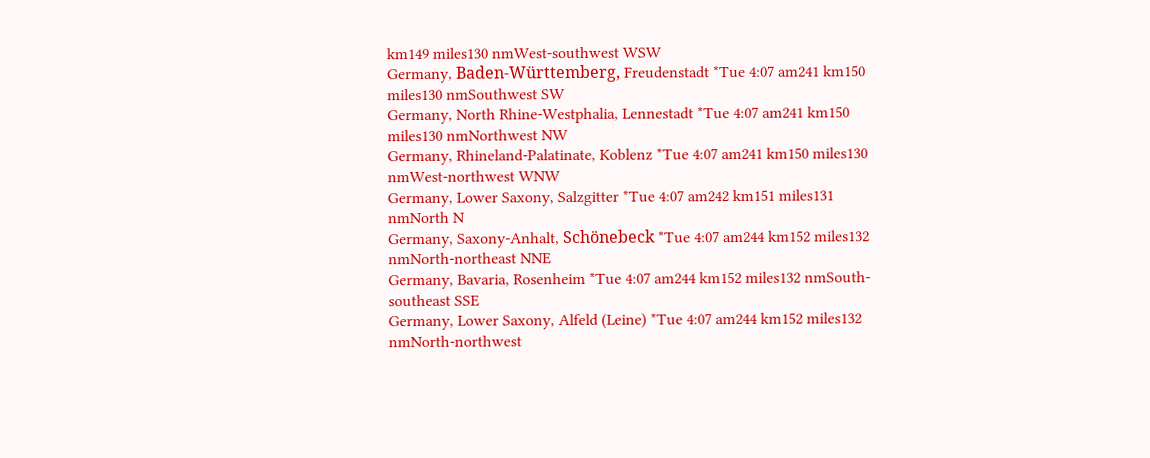km149 miles130 nmWest-southwest WSW
Germany, Baden-Württemberg, Freudenstadt *Tue 4:07 am241 km150 miles130 nmSouthwest SW
Germany, North Rhine-Westphalia, Lennestadt *Tue 4:07 am241 km150 miles130 nmNorthwest NW
Germany, Rhineland-Palatinate, Koblenz *Tue 4:07 am241 km150 miles130 nmWest-northwest WNW
Germany, Lower Saxony, Salzgitter *Tue 4:07 am242 km151 miles131 nmNorth N
Germany, Saxony-Anhalt, Schönebeck *Tue 4:07 am244 km152 miles132 nmNorth-northeast NNE
Germany, Bavaria, Rosenheim *Tue 4:07 am244 km152 miles132 nmSouth-southeast SSE
Germany, Lower Saxony, Alfeld (Leine) *Tue 4:07 am244 km152 miles132 nmNorth-northwest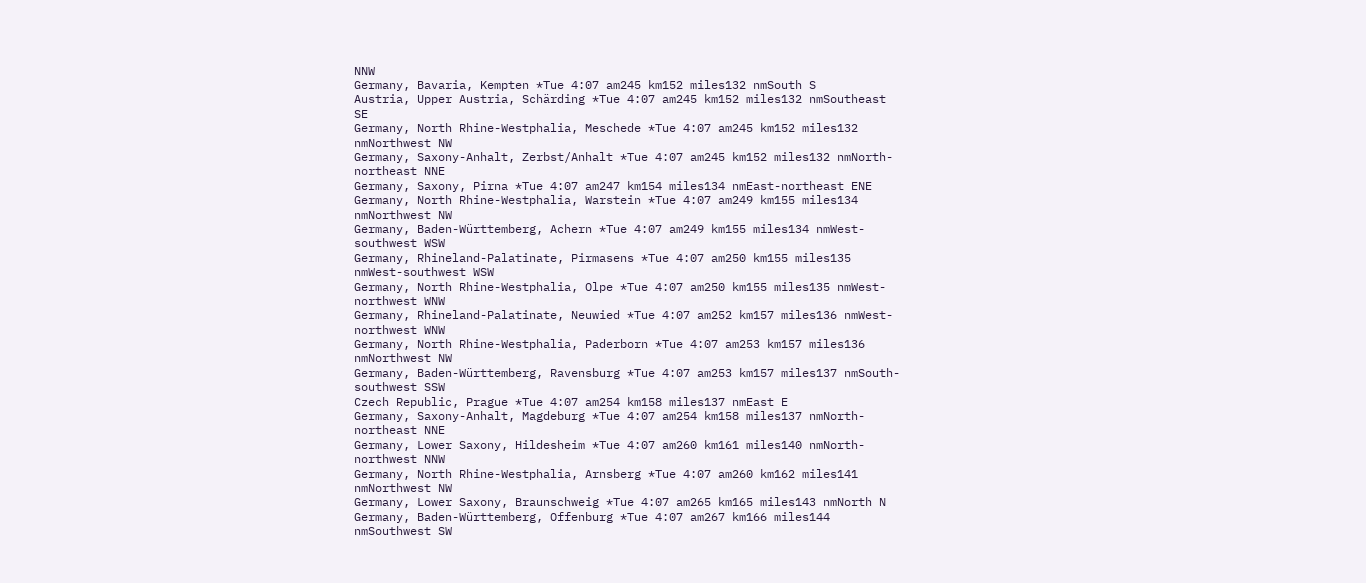NNW
Germany, Bavaria, Kempten *Tue 4:07 am245 km152 miles132 nmSouth S
Austria, Upper Austria, Schärding *Tue 4:07 am245 km152 miles132 nmSoutheast SE
Germany, North Rhine-Westphalia, Meschede *Tue 4:07 am245 km152 miles132 nmNorthwest NW
Germany, Saxony-Anhalt, Zerbst/Anhalt *Tue 4:07 am245 km152 miles132 nmNorth-northeast NNE
Germany, Saxony, Pirna *Tue 4:07 am247 km154 miles134 nmEast-northeast ENE
Germany, North Rhine-Westphalia, Warstein *Tue 4:07 am249 km155 miles134 nmNorthwest NW
Germany, Baden-Württemberg, Achern *Tue 4:07 am249 km155 miles134 nmWest-southwest WSW
Germany, Rhineland-Palatinate, Pirmasens *Tue 4:07 am250 km155 miles135 nmWest-southwest WSW
Germany, North Rhine-Westphalia, Olpe *Tue 4:07 am250 km155 miles135 nmWest-northwest WNW
Germany, Rhineland-Palatinate, Neuwied *Tue 4:07 am252 km157 miles136 nmWest-northwest WNW
Germany, North Rhine-Westphalia, Paderborn *Tue 4:07 am253 km157 miles136 nmNorthwest NW
Germany, Baden-Württemberg, Ravensburg *Tue 4:07 am253 km157 miles137 nmSouth-southwest SSW
Czech Republic, Prague *Tue 4:07 am254 km158 miles137 nmEast E
Germany, Saxony-Anhalt, Magdeburg *Tue 4:07 am254 km158 miles137 nmNorth-northeast NNE
Germany, Lower Saxony, Hildesheim *Tue 4:07 am260 km161 miles140 nmNorth-northwest NNW
Germany, North Rhine-Westphalia, Arnsberg *Tue 4:07 am260 km162 miles141 nmNorthwest NW
Germany, Lower Saxony, Braunschweig *Tue 4:07 am265 km165 miles143 nmNorth N
Germany, Baden-Württemberg, Offenburg *Tue 4:07 am267 km166 miles144 nmSouthwest SW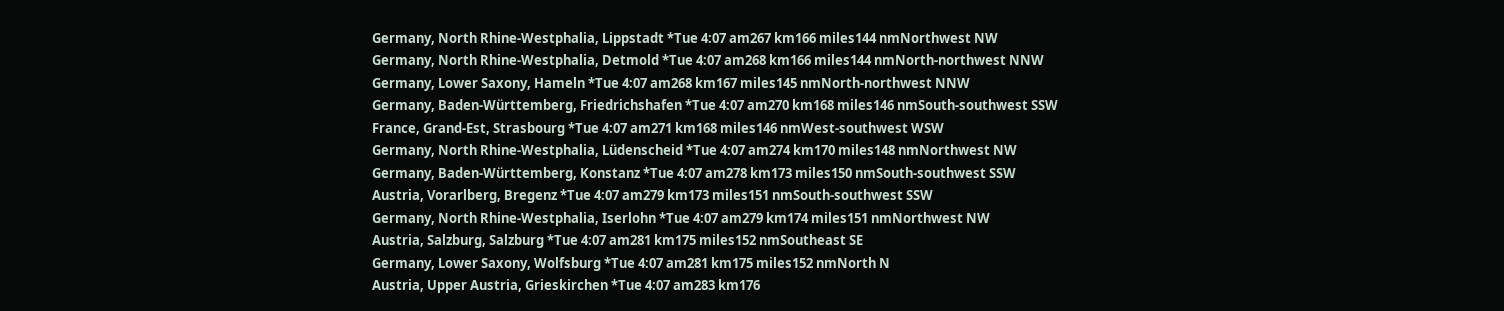Germany, North Rhine-Westphalia, Lippstadt *Tue 4:07 am267 km166 miles144 nmNorthwest NW
Germany, North Rhine-Westphalia, Detmold *Tue 4:07 am268 km166 miles144 nmNorth-northwest NNW
Germany, Lower Saxony, Hameln *Tue 4:07 am268 km167 miles145 nmNorth-northwest NNW
Germany, Baden-Württemberg, Friedrichshafen *Tue 4:07 am270 km168 miles146 nmSouth-southwest SSW
France, Grand-Est, Strasbourg *Tue 4:07 am271 km168 miles146 nmWest-southwest WSW
Germany, North Rhine-Westphalia, Lüdenscheid *Tue 4:07 am274 km170 miles148 nmNorthwest NW
Germany, Baden-Württemberg, Konstanz *Tue 4:07 am278 km173 miles150 nmSouth-southwest SSW
Austria, Vorarlberg, Bregenz *Tue 4:07 am279 km173 miles151 nmSouth-southwest SSW
Germany, North Rhine-Westphalia, Iserlohn *Tue 4:07 am279 km174 miles151 nmNorthwest NW
Austria, Salzburg, Salzburg *Tue 4:07 am281 km175 miles152 nmSoutheast SE
Germany, Lower Saxony, Wolfsburg *Tue 4:07 am281 km175 miles152 nmNorth N
Austria, Upper Austria, Grieskirchen *Tue 4:07 am283 km176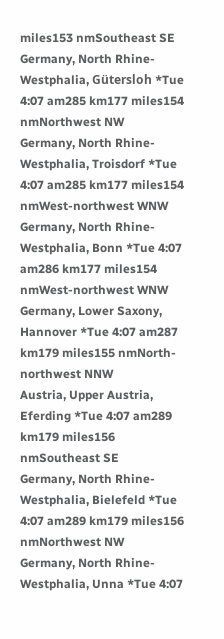miles153 nmSoutheast SE
Germany, North Rhine-Westphalia, Gütersloh *Tue 4:07 am285 km177 miles154 nmNorthwest NW
Germany, North Rhine-Westphalia, Troisdorf *Tue 4:07 am285 km177 miles154 nmWest-northwest WNW
Germany, North Rhine-Westphalia, Bonn *Tue 4:07 am286 km177 miles154 nmWest-northwest WNW
Germany, Lower Saxony, Hannover *Tue 4:07 am287 km179 miles155 nmNorth-northwest NNW
Austria, Upper Austria, Eferding *Tue 4:07 am289 km179 miles156 nmSoutheast SE
Germany, North Rhine-Westphalia, Bielefeld *Tue 4:07 am289 km179 miles156 nmNorthwest NW
Germany, North Rhine-Westphalia, Unna *Tue 4:07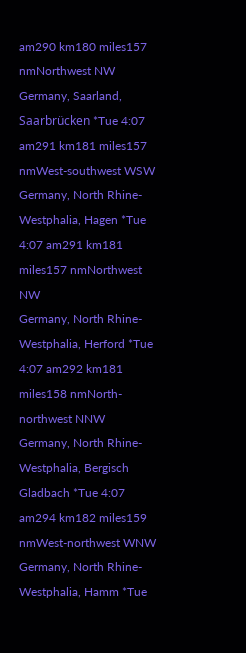am290 km180 miles157 nmNorthwest NW
Germany, Saarland, Saarbrücken *Tue 4:07 am291 km181 miles157 nmWest-southwest WSW
Germany, North Rhine-Westphalia, Hagen *Tue 4:07 am291 km181 miles157 nmNorthwest NW
Germany, North Rhine-Westphalia, Herford *Tue 4:07 am292 km181 miles158 nmNorth-northwest NNW
Germany, North Rhine-Westphalia, Bergisch Gladbach *Tue 4:07 am294 km182 miles159 nmWest-northwest WNW
Germany, North Rhine-Westphalia, Hamm *Tue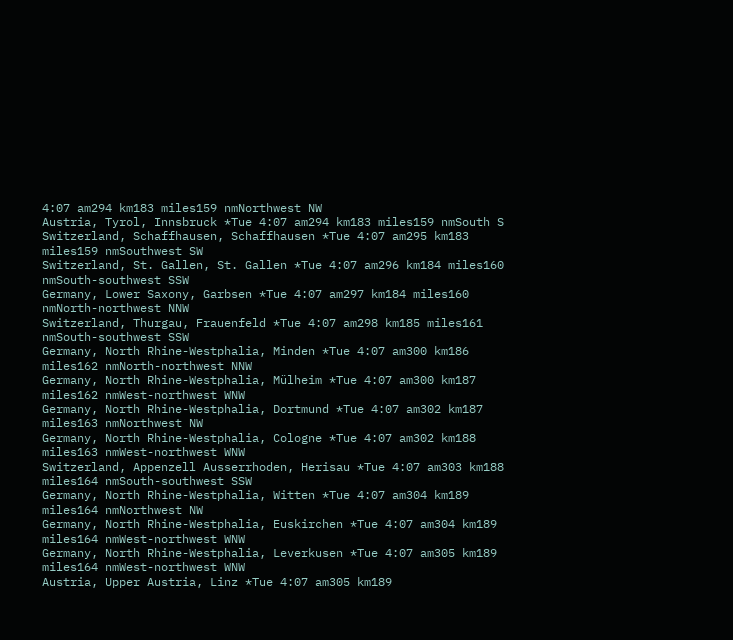4:07 am294 km183 miles159 nmNorthwest NW
Austria, Tyrol, Innsbruck *Tue 4:07 am294 km183 miles159 nmSouth S
Switzerland, Schaffhausen, Schaffhausen *Tue 4:07 am295 km183 miles159 nmSouthwest SW
Switzerland, St. Gallen, St. Gallen *Tue 4:07 am296 km184 miles160 nmSouth-southwest SSW
Germany, Lower Saxony, Garbsen *Tue 4:07 am297 km184 miles160 nmNorth-northwest NNW
Switzerland, Thurgau, Frauenfeld *Tue 4:07 am298 km185 miles161 nmSouth-southwest SSW
Germany, North Rhine-Westphalia, Minden *Tue 4:07 am300 km186 miles162 nmNorth-northwest NNW
Germany, North Rhine-Westphalia, Mülheim *Tue 4:07 am300 km187 miles162 nmWest-northwest WNW
Germany, North Rhine-Westphalia, Dortmund *Tue 4:07 am302 km187 miles163 nmNorthwest NW
Germany, North Rhine-Westphalia, Cologne *Tue 4:07 am302 km188 miles163 nmWest-northwest WNW
Switzerland, Appenzell Ausserrhoden, Herisau *Tue 4:07 am303 km188 miles164 nmSouth-southwest SSW
Germany, North Rhine-Westphalia, Witten *Tue 4:07 am304 km189 miles164 nmNorthwest NW
Germany, North Rhine-Westphalia, Euskirchen *Tue 4:07 am304 km189 miles164 nmWest-northwest WNW
Germany, North Rhine-Westphalia, Leverkusen *Tue 4:07 am305 km189 miles164 nmWest-northwest WNW
Austria, Upper Austria, Linz *Tue 4:07 am305 km189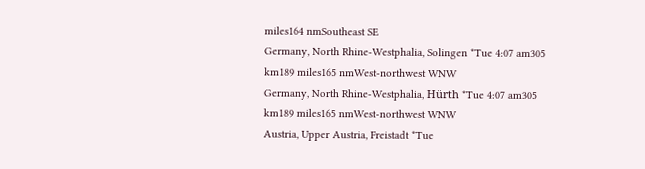miles164 nmSoutheast SE
Germany, North Rhine-Westphalia, Solingen *Tue 4:07 am305 km189 miles165 nmWest-northwest WNW
Germany, North Rhine-Westphalia, Hürth *Tue 4:07 am305 km189 miles165 nmWest-northwest WNW
Austria, Upper Austria, Freistadt *Tue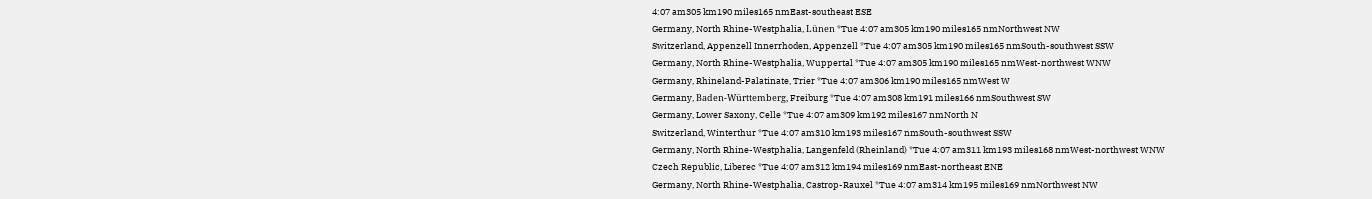4:07 am305 km190 miles165 nmEast-southeast ESE
Germany, North Rhine-Westphalia, Lünen *Tue 4:07 am305 km190 miles165 nmNorthwest NW
Switzerland, Appenzell Innerrhoden, Appenzell *Tue 4:07 am305 km190 miles165 nmSouth-southwest SSW
Germany, North Rhine-Westphalia, Wuppertal *Tue 4:07 am305 km190 miles165 nmWest-northwest WNW
Germany, Rhineland-Palatinate, Trier *Tue 4:07 am306 km190 miles165 nmWest W
Germany, Baden-Württemberg, Freiburg *Tue 4:07 am308 km191 miles166 nmSouthwest SW
Germany, Lower Saxony, Celle *Tue 4:07 am309 km192 miles167 nmNorth N
Switzerland, Winterthur *Tue 4:07 am310 km193 miles167 nmSouth-southwest SSW
Germany, North Rhine-Westphalia, Langenfeld (Rheinland) *Tue 4:07 am311 km193 miles168 nmWest-northwest WNW
Czech Republic, Liberec *Tue 4:07 am312 km194 miles169 nmEast-northeast ENE
Germany, North Rhine-Westphalia, Castrop-Rauxel *Tue 4:07 am314 km195 miles169 nmNorthwest NW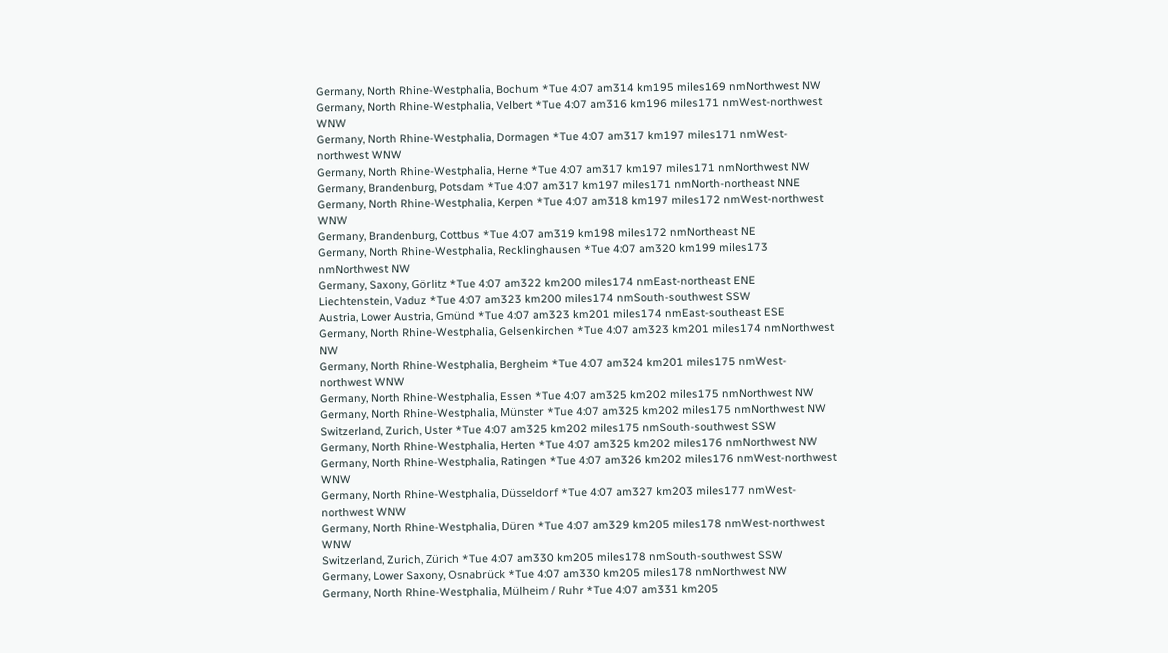Germany, North Rhine-Westphalia, Bochum *Tue 4:07 am314 km195 miles169 nmNorthwest NW
Germany, North Rhine-Westphalia, Velbert *Tue 4:07 am316 km196 miles171 nmWest-northwest WNW
Germany, North Rhine-Westphalia, Dormagen *Tue 4:07 am317 km197 miles171 nmWest-northwest WNW
Germany, North Rhine-Westphalia, Herne *Tue 4:07 am317 km197 miles171 nmNorthwest NW
Germany, Brandenburg, Potsdam *Tue 4:07 am317 km197 miles171 nmNorth-northeast NNE
Germany, North Rhine-Westphalia, Kerpen *Tue 4:07 am318 km197 miles172 nmWest-northwest WNW
Germany, Brandenburg, Cottbus *Tue 4:07 am319 km198 miles172 nmNortheast NE
Germany, North Rhine-Westphalia, Recklinghausen *Tue 4:07 am320 km199 miles173 nmNorthwest NW
Germany, Saxony, Görlitz *Tue 4:07 am322 km200 miles174 nmEast-northeast ENE
Liechtenstein, Vaduz *Tue 4:07 am323 km200 miles174 nmSouth-southwest SSW
Austria, Lower Austria, Gmünd *Tue 4:07 am323 km201 miles174 nmEast-southeast ESE
Germany, North Rhine-Westphalia, Gelsenkirchen *Tue 4:07 am323 km201 miles174 nmNorthwest NW
Germany, North Rhine-Westphalia, Bergheim *Tue 4:07 am324 km201 miles175 nmWest-northwest WNW
Germany, North Rhine-Westphalia, Essen *Tue 4:07 am325 km202 miles175 nmNorthwest NW
Germany, North Rhine-Westphalia, Münster *Tue 4:07 am325 km202 miles175 nmNorthwest NW
Switzerland, Zurich, Uster *Tue 4:07 am325 km202 miles175 nmSouth-southwest SSW
Germany, North Rhine-Westphalia, Herten *Tue 4:07 am325 km202 miles176 nmNorthwest NW
Germany, North Rhine-Westphalia, Ratingen *Tue 4:07 am326 km202 miles176 nmWest-northwest WNW
Germany, North Rhine-Westphalia, Düsseldorf *Tue 4:07 am327 km203 miles177 nmWest-northwest WNW
Germany, North Rhine-Westphalia, Düren *Tue 4:07 am329 km205 miles178 nmWest-northwest WNW
Switzerland, Zurich, Zürich *Tue 4:07 am330 km205 miles178 nmSouth-southwest SSW
Germany, Lower Saxony, Osnabrück *Tue 4:07 am330 km205 miles178 nmNorthwest NW
Germany, North Rhine-Westphalia, Mülheim / Ruhr *Tue 4:07 am331 km205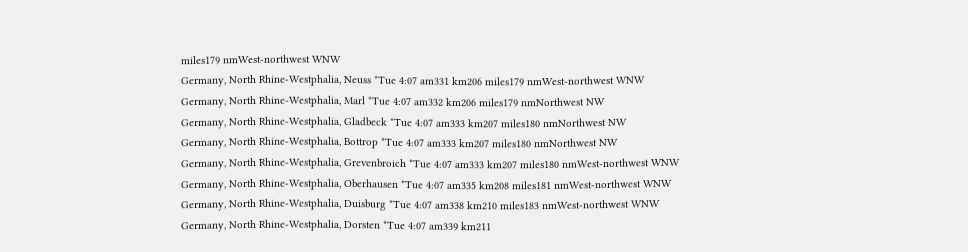miles179 nmWest-northwest WNW
Germany, North Rhine-Westphalia, Neuss *Tue 4:07 am331 km206 miles179 nmWest-northwest WNW
Germany, North Rhine-Westphalia, Marl *Tue 4:07 am332 km206 miles179 nmNorthwest NW
Germany, North Rhine-Westphalia, Gladbeck *Tue 4:07 am333 km207 miles180 nmNorthwest NW
Germany, North Rhine-Westphalia, Bottrop *Tue 4:07 am333 km207 miles180 nmNorthwest NW
Germany, North Rhine-Westphalia, Grevenbroich *Tue 4:07 am333 km207 miles180 nmWest-northwest WNW
Germany, North Rhine-Westphalia, Oberhausen *Tue 4:07 am335 km208 miles181 nmWest-northwest WNW
Germany, North Rhine-Westphalia, Duisburg *Tue 4:07 am338 km210 miles183 nmWest-northwest WNW
Germany, North Rhine-Westphalia, Dorsten *Tue 4:07 am339 km211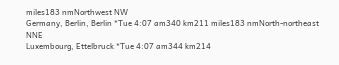miles183 nmNorthwest NW
Germany, Berlin, Berlin *Tue 4:07 am340 km211 miles183 nmNorth-northeast NNE
Luxembourg, Ettelbruck *Tue 4:07 am344 km214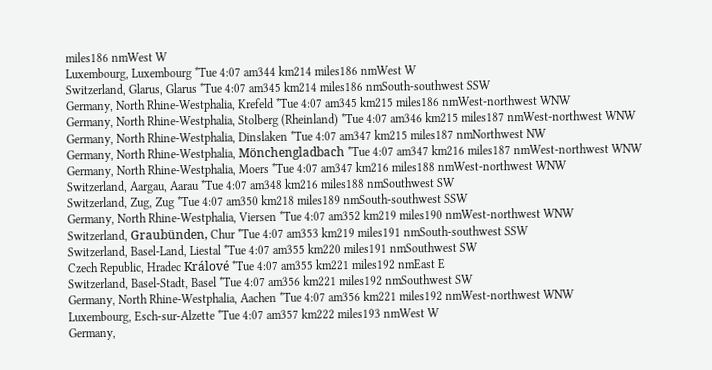miles186 nmWest W
Luxembourg, Luxembourg *Tue 4:07 am344 km214 miles186 nmWest W
Switzerland, Glarus, Glarus *Tue 4:07 am345 km214 miles186 nmSouth-southwest SSW
Germany, North Rhine-Westphalia, Krefeld *Tue 4:07 am345 km215 miles186 nmWest-northwest WNW
Germany, North Rhine-Westphalia, Stolberg (Rheinland) *Tue 4:07 am346 km215 miles187 nmWest-northwest WNW
Germany, North Rhine-Westphalia, Dinslaken *Tue 4:07 am347 km215 miles187 nmNorthwest NW
Germany, North Rhine-Westphalia, Mönchengladbach *Tue 4:07 am347 km216 miles187 nmWest-northwest WNW
Germany, North Rhine-Westphalia, Moers *Tue 4:07 am347 km216 miles188 nmWest-northwest WNW
Switzerland, Aargau, Aarau *Tue 4:07 am348 km216 miles188 nmSouthwest SW
Switzerland, Zug, Zug *Tue 4:07 am350 km218 miles189 nmSouth-southwest SSW
Germany, North Rhine-Westphalia, Viersen *Tue 4:07 am352 km219 miles190 nmWest-northwest WNW
Switzerland, Graubünden, Chur *Tue 4:07 am353 km219 miles191 nmSouth-southwest SSW
Switzerland, Basel-Land, Liestal *Tue 4:07 am355 km220 miles191 nmSouthwest SW
Czech Republic, Hradec Králové *Tue 4:07 am355 km221 miles192 nmEast E
Switzerland, Basel-Stadt, Basel *Tue 4:07 am356 km221 miles192 nmSouthwest SW
Germany, North Rhine-Westphalia, Aachen *Tue 4:07 am356 km221 miles192 nmWest-northwest WNW
Luxembourg, Esch-sur-Alzette *Tue 4:07 am357 km222 miles193 nmWest W
Germany,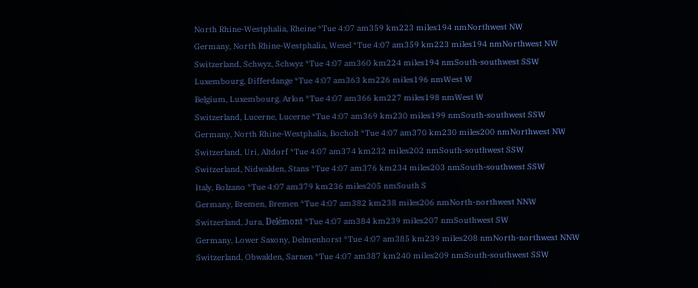North Rhine-Westphalia, Rheine *Tue 4:07 am359 km223 miles194 nmNorthwest NW
Germany, North Rhine-Westphalia, Wesel *Tue 4:07 am359 km223 miles194 nmNorthwest NW
Switzerland, Schwyz, Schwyz *Tue 4:07 am360 km224 miles194 nmSouth-southwest SSW
Luxembourg, Differdange *Tue 4:07 am363 km226 miles196 nmWest W
Belgium, Luxembourg, Arlon *Tue 4:07 am366 km227 miles198 nmWest W
Switzerland, Lucerne, Lucerne *Tue 4:07 am369 km230 miles199 nmSouth-southwest SSW
Germany, North Rhine-Westphalia, Bocholt *Tue 4:07 am370 km230 miles200 nmNorthwest NW
Switzerland, Uri, Altdorf *Tue 4:07 am374 km232 miles202 nmSouth-southwest SSW
Switzerland, Nidwalden, Stans *Tue 4:07 am376 km234 miles203 nmSouth-southwest SSW
Italy, Bolzano *Tue 4:07 am379 km236 miles205 nmSouth S
Germany, Bremen, Bremen *Tue 4:07 am382 km238 miles206 nmNorth-northwest NNW
Switzerland, Jura, Delémont *Tue 4:07 am384 km239 miles207 nmSouthwest SW
Germany, Lower Saxony, Delmenhorst *Tue 4:07 am385 km239 miles208 nmNorth-northwest NNW
Switzerland, Obwalden, Sarnen *Tue 4:07 am387 km240 miles209 nmSouth-southwest SSW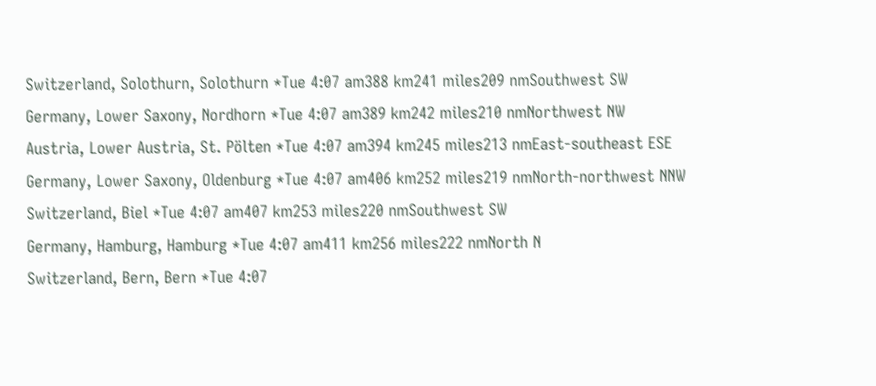Switzerland, Solothurn, Solothurn *Tue 4:07 am388 km241 miles209 nmSouthwest SW
Germany, Lower Saxony, Nordhorn *Tue 4:07 am389 km242 miles210 nmNorthwest NW
Austria, Lower Austria, St. Pölten *Tue 4:07 am394 km245 miles213 nmEast-southeast ESE
Germany, Lower Saxony, Oldenburg *Tue 4:07 am406 km252 miles219 nmNorth-northwest NNW
Switzerland, Biel *Tue 4:07 am407 km253 miles220 nmSouthwest SW
Germany, Hamburg, Hamburg *Tue 4:07 am411 km256 miles222 nmNorth N
Switzerland, Bern, Bern *Tue 4:07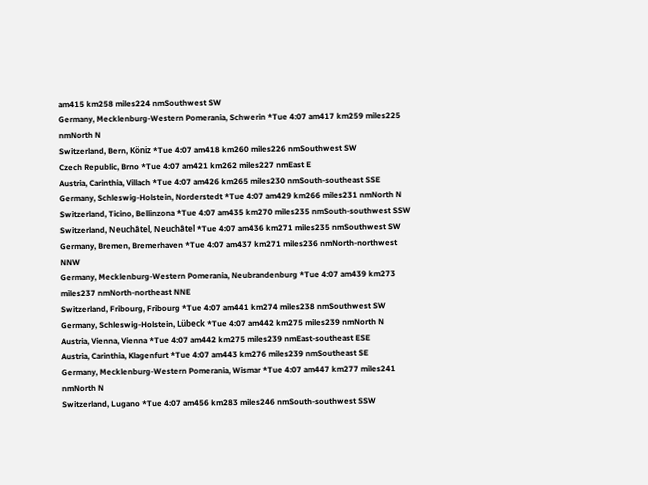am415 km258 miles224 nmSouthwest SW
Germany, Mecklenburg-Western Pomerania, Schwerin *Tue 4:07 am417 km259 miles225 nmNorth N
Switzerland, Bern, Köniz *Tue 4:07 am418 km260 miles226 nmSouthwest SW
Czech Republic, Brno *Tue 4:07 am421 km262 miles227 nmEast E
Austria, Carinthia, Villach *Tue 4:07 am426 km265 miles230 nmSouth-southeast SSE
Germany, Schleswig-Holstein, Norderstedt *Tue 4:07 am429 km266 miles231 nmNorth N
Switzerland, Ticino, Bellinzona *Tue 4:07 am435 km270 miles235 nmSouth-southwest SSW
Switzerland, Neuchâtel, Neuchâtel *Tue 4:07 am436 km271 miles235 nmSouthwest SW
Germany, Bremen, Bremerhaven *Tue 4:07 am437 km271 miles236 nmNorth-northwest NNW
Germany, Mecklenburg-Western Pomerania, Neubrandenburg *Tue 4:07 am439 km273 miles237 nmNorth-northeast NNE
Switzerland, Fribourg, Fribourg *Tue 4:07 am441 km274 miles238 nmSouthwest SW
Germany, Schleswig-Holstein, Lübeck *Tue 4:07 am442 km275 miles239 nmNorth N
Austria, Vienna, Vienna *Tue 4:07 am442 km275 miles239 nmEast-southeast ESE
Austria, Carinthia, Klagenfurt *Tue 4:07 am443 km276 miles239 nmSoutheast SE
Germany, Mecklenburg-Western Pomerania, Wismar *Tue 4:07 am447 km277 miles241 nmNorth N
Switzerland, Lugano *Tue 4:07 am456 km283 miles246 nmSouth-southwest SSW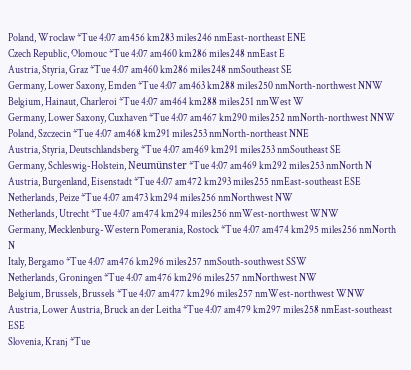Poland, Wroclaw *Tue 4:07 am456 km283 miles246 nmEast-northeast ENE
Czech Republic, Olomouc *Tue 4:07 am460 km286 miles248 nmEast E
Austria, Styria, Graz *Tue 4:07 am460 km286 miles248 nmSoutheast SE
Germany, Lower Saxony, Emden *Tue 4:07 am463 km288 miles250 nmNorth-northwest NNW
Belgium, Hainaut, Charleroi *Tue 4:07 am464 km288 miles251 nmWest W
Germany, Lower Saxony, Cuxhaven *Tue 4:07 am467 km290 miles252 nmNorth-northwest NNW
Poland, Szczecin *Tue 4:07 am468 km291 miles253 nmNorth-northeast NNE
Austria, Styria, Deutschlandsberg *Tue 4:07 am469 km291 miles253 nmSoutheast SE
Germany, Schleswig-Holstein, Neumünster *Tue 4:07 am469 km292 miles253 nmNorth N
Austria, Burgenland, Eisenstadt *Tue 4:07 am472 km293 miles255 nmEast-southeast ESE
Netherlands, Peize *Tue 4:07 am473 km294 miles256 nmNorthwest NW
Netherlands, Utrecht *Tue 4:07 am474 km294 miles256 nmWest-northwest WNW
Germany, Mecklenburg-Western Pomerania, Rostock *Tue 4:07 am474 km295 miles256 nmNorth N
Italy, Bergamo *Tue 4:07 am476 km296 miles257 nmSouth-southwest SSW
Netherlands, Groningen *Tue 4:07 am476 km296 miles257 nmNorthwest NW
Belgium, Brussels, Brussels *Tue 4:07 am477 km296 miles257 nmWest-northwest WNW
Austria, Lower Austria, Bruck an der Leitha *Tue 4:07 am479 km297 miles258 nmEast-southeast ESE
Slovenia, Kranj *Tue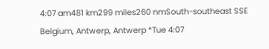4:07 am481 km299 miles260 nmSouth-southeast SSE
Belgium, Antwerp, Antwerp *Tue 4:07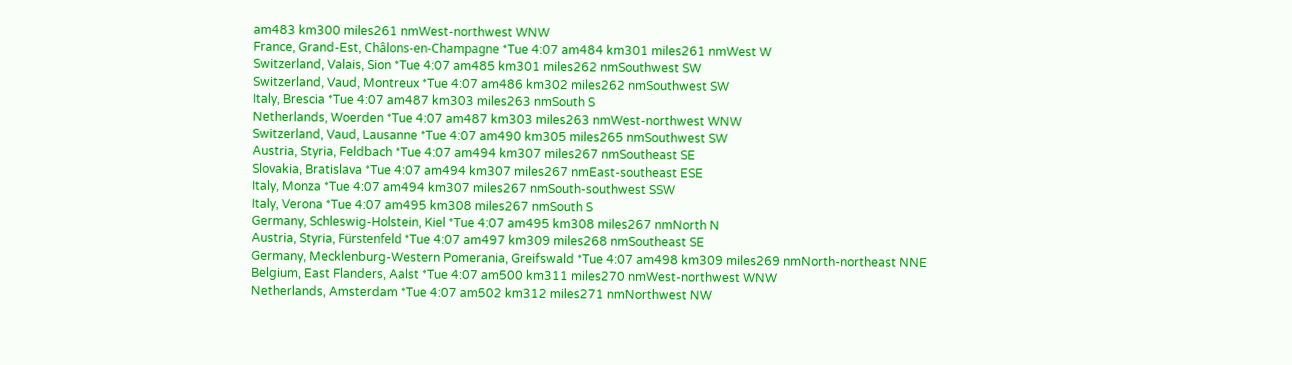am483 km300 miles261 nmWest-northwest WNW
France, Grand-Est, Châlons-en-Champagne *Tue 4:07 am484 km301 miles261 nmWest W
Switzerland, Valais, Sion *Tue 4:07 am485 km301 miles262 nmSouthwest SW
Switzerland, Vaud, Montreux *Tue 4:07 am486 km302 miles262 nmSouthwest SW
Italy, Brescia *Tue 4:07 am487 km303 miles263 nmSouth S
Netherlands, Woerden *Tue 4:07 am487 km303 miles263 nmWest-northwest WNW
Switzerland, Vaud, Lausanne *Tue 4:07 am490 km305 miles265 nmSouthwest SW
Austria, Styria, Feldbach *Tue 4:07 am494 km307 miles267 nmSoutheast SE
Slovakia, Bratislava *Tue 4:07 am494 km307 miles267 nmEast-southeast ESE
Italy, Monza *Tue 4:07 am494 km307 miles267 nmSouth-southwest SSW
Italy, Verona *Tue 4:07 am495 km308 miles267 nmSouth S
Germany, Schleswig-Holstein, Kiel *Tue 4:07 am495 km308 miles267 nmNorth N
Austria, Styria, Fürstenfeld *Tue 4:07 am497 km309 miles268 nmSoutheast SE
Germany, Mecklenburg-Western Pomerania, Greifswald *Tue 4:07 am498 km309 miles269 nmNorth-northeast NNE
Belgium, East Flanders, Aalst *Tue 4:07 am500 km311 miles270 nmWest-northwest WNW
Netherlands, Amsterdam *Tue 4:07 am502 km312 miles271 nmNorthwest NW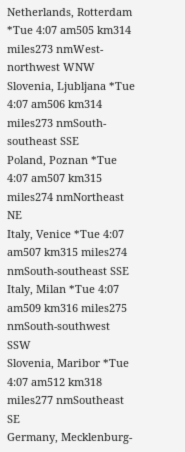Netherlands, Rotterdam *Tue 4:07 am505 km314 miles273 nmWest-northwest WNW
Slovenia, Ljubljana *Tue 4:07 am506 km314 miles273 nmSouth-southeast SSE
Poland, Poznan *Tue 4:07 am507 km315 miles274 nmNortheast NE
Italy, Venice *Tue 4:07 am507 km315 miles274 nmSouth-southeast SSE
Italy, Milan *Tue 4:07 am509 km316 miles275 nmSouth-southwest SSW
Slovenia, Maribor *Tue 4:07 am512 km318 miles277 nmSoutheast SE
Germany, Mecklenburg-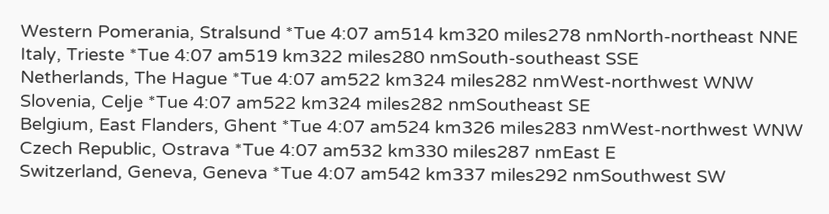Western Pomerania, Stralsund *Tue 4:07 am514 km320 miles278 nmNorth-northeast NNE
Italy, Trieste *Tue 4:07 am519 km322 miles280 nmSouth-southeast SSE
Netherlands, The Hague *Tue 4:07 am522 km324 miles282 nmWest-northwest WNW
Slovenia, Celje *Tue 4:07 am522 km324 miles282 nmSoutheast SE
Belgium, East Flanders, Ghent *Tue 4:07 am524 km326 miles283 nmWest-northwest WNW
Czech Republic, Ostrava *Tue 4:07 am532 km330 miles287 nmEast E
Switzerland, Geneva, Geneva *Tue 4:07 am542 km337 miles292 nmSouthwest SW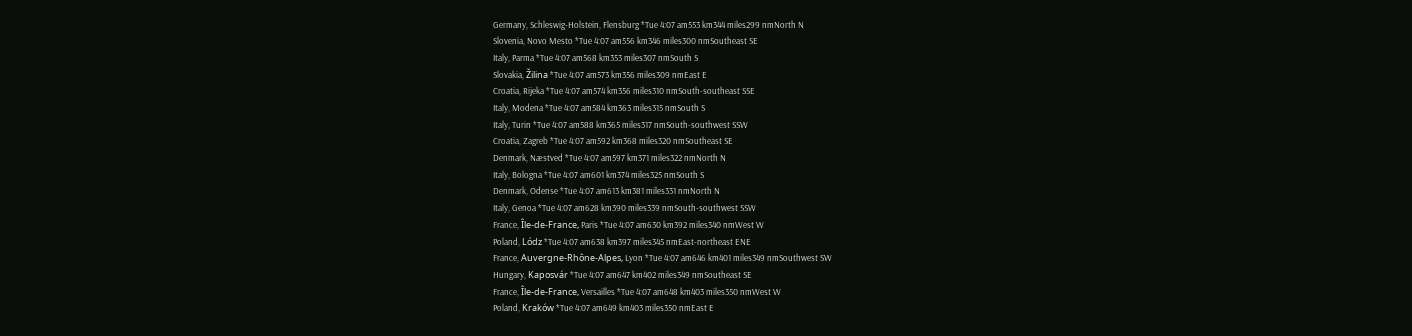Germany, Schleswig-Holstein, Flensburg *Tue 4:07 am553 km344 miles299 nmNorth N
Slovenia, Novo Mesto *Tue 4:07 am556 km346 miles300 nmSoutheast SE
Italy, Parma *Tue 4:07 am568 km353 miles307 nmSouth S
Slovakia, Žilina *Tue 4:07 am573 km356 miles309 nmEast E
Croatia, Rijeka *Tue 4:07 am574 km356 miles310 nmSouth-southeast SSE
Italy, Modena *Tue 4:07 am584 km363 miles315 nmSouth S
Italy, Turin *Tue 4:07 am588 km365 miles317 nmSouth-southwest SSW
Croatia, Zagreb *Tue 4:07 am592 km368 miles320 nmSoutheast SE
Denmark, Næstved *Tue 4:07 am597 km371 miles322 nmNorth N
Italy, Bologna *Tue 4:07 am601 km374 miles325 nmSouth S
Denmark, Odense *Tue 4:07 am613 km381 miles331 nmNorth N
Italy, Genoa *Tue 4:07 am628 km390 miles339 nmSouth-southwest SSW
France, Île-de-France, Paris *Tue 4:07 am630 km392 miles340 nmWest W
Poland, Lódz *Tue 4:07 am638 km397 miles345 nmEast-northeast ENE
France, Auvergne-Rhône-Alpes, Lyon *Tue 4:07 am646 km401 miles349 nmSouthwest SW
Hungary, Kaposvár *Tue 4:07 am647 km402 miles349 nmSoutheast SE
France, Île-de-France, Versailles *Tue 4:07 am648 km403 miles350 nmWest W
Poland, Kraków *Tue 4:07 am649 km403 miles350 nmEast E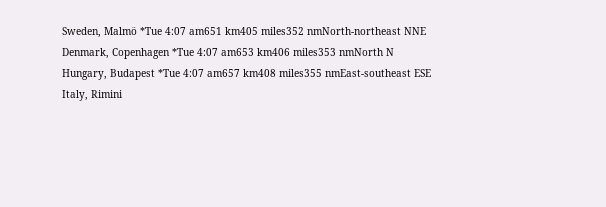Sweden, Malmö *Tue 4:07 am651 km405 miles352 nmNorth-northeast NNE
Denmark, Copenhagen *Tue 4:07 am653 km406 miles353 nmNorth N
Hungary, Budapest *Tue 4:07 am657 km408 miles355 nmEast-southeast ESE
Italy, Rimini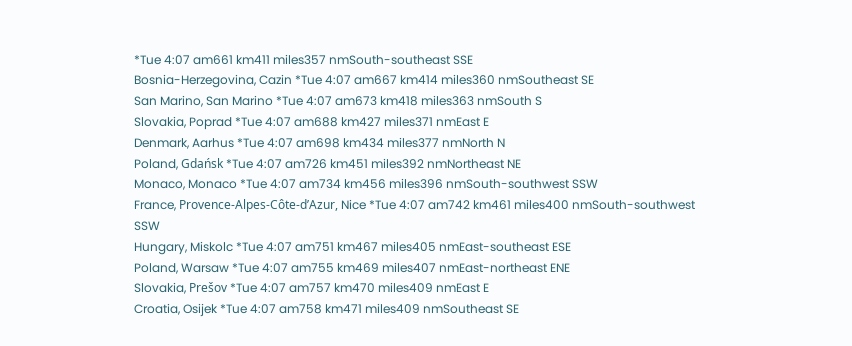*Tue 4:07 am661 km411 miles357 nmSouth-southeast SSE
Bosnia-Herzegovina, Cazin *Tue 4:07 am667 km414 miles360 nmSoutheast SE
San Marino, San Marino *Tue 4:07 am673 km418 miles363 nmSouth S
Slovakia, Poprad *Tue 4:07 am688 km427 miles371 nmEast E
Denmark, Aarhus *Tue 4:07 am698 km434 miles377 nmNorth N
Poland, Gdańsk *Tue 4:07 am726 km451 miles392 nmNortheast NE
Monaco, Monaco *Tue 4:07 am734 km456 miles396 nmSouth-southwest SSW
France, Provence-Alpes-Côte-d’Azur, Nice *Tue 4:07 am742 km461 miles400 nmSouth-southwest SSW
Hungary, Miskolc *Tue 4:07 am751 km467 miles405 nmEast-southeast ESE
Poland, Warsaw *Tue 4:07 am755 km469 miles407 nmEast-northeast ENE
Slovakia, Prešov *Tue 4:07 am757 km470 miles409 nmEast E
Croatia, Osijek *Tue 4:07 am758 km471 miles409 nmSoutheast SE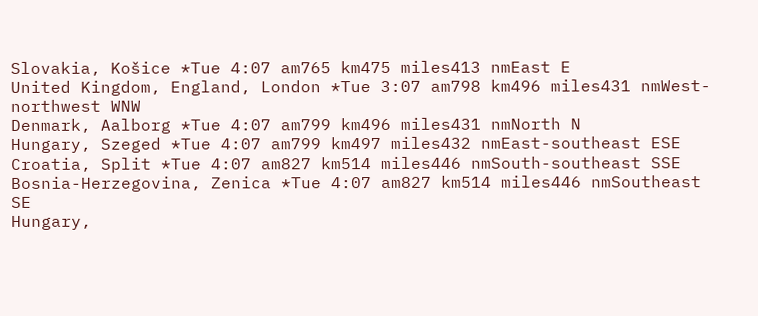Slovakia, Košice *Tue 4:07 am765 km475 miles413 nmEast E
United Kingdom, England, London *Tue 3:07 am798 km496 miles431 nmWest-northwest WNW
Denmark, Aalborg *Tue 4:07 am799 km496 miles431 nmNorth N
Hungary, Szeged *Tue 4:07 am799 km497 miles432 nmEast-southeast ESE
Croatia, Split *Tue 4:07 am827 km514 miles446 nmSouth-southeast SSE
Bosnia-Herzegovina, Zenica *Tue 4:07 am827 km514 miles446 nmSoutheast SE
Hungary,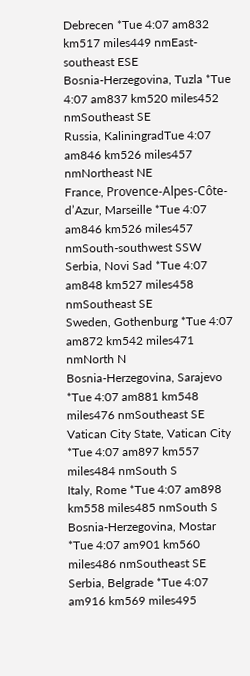Debrecen *Tue 4:07 am832 km517 miles449 nmEast-southeast ESE
Bosnia-Herzegovina, Tuzla *Tue 4:07 am837 km520 miles452 nmSoutheast SE
Russia, KaliningradTue 4:07 am846 km526 miles457 nmNortheast NE
France, Provence-Alpes-Côte-d’Azur, Marseille *Tue 4:07 am846 km526 miles457 nmSouth-southwest SSW
Serbia, Novi Sad *Tue 4:07 am848 km527 miles458 nmSoutheast SE
Sweden, Gothenburg *Tue 4:07 am872 km542 miles471 nmNorth N
Bosnia-Herzegovina, Sarajevo *Tue 4:07 am881 km548 miles476 nmSoutheast SE
Vatican City State, Vatican City *Tue 4:07 am897 km557 miles484 nmSouth S
Italy, Rome *Tue 4:07 am898 km558 miles485 nmSouth S
Bosnia-Herzegovina, Mostar *Tue 4:07 am901 km560 miles486 nmSoutheast SE
Serbia, Belgrade *Tue 4:07 am916 km569 miles495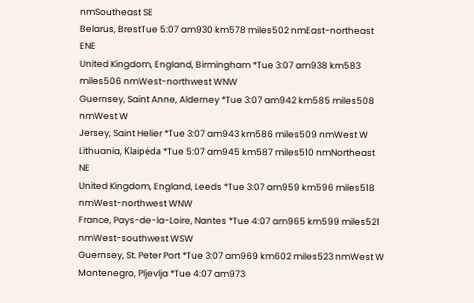nmSoutheast SE
Belarus, BrestTue 5:07 am930 km578 miles502 nmEast-northeast ENE
United Kingdom, England, Birmingham *Tue 3:07 am938 km583 miles506 nmWest-northwest WNW
Guernsey, Saint Anne, Alderney *Tue 3:07 am942 km585 miles508 nmWest W
Jersey, Saint Helier *Tue 3:07 am943 km586 miles509 nmWest W
Lithuania, Klaipėda *Tue 5:07 am945 km587 miles510 nmNortheast NE
United Kingdom, England, Leeds *Tue 3:07 am959 km596 miles518 nmWest-northwest WNW
France, Pays-de-la-Loire, Nantes *Tue 4:07 am965 km599 miles521 nmWest-southwest WSW
Guernsey, St. Peter Port *Tue 3:07 am969 km602 miles523 nmWest W
Montenegro, Pljevlja *Tue 4:07 am973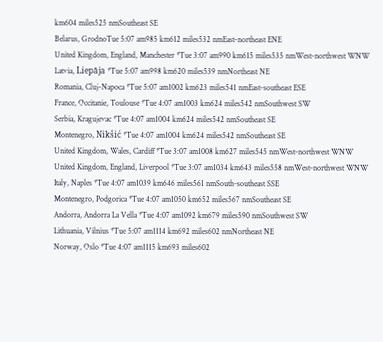km604 miles525 nmSoutheast SE
Belarus, GrodnoTue 5:07 am985 km612 miles532 nmEast-northeast ENE
United Kingdom, England, Manchester *Tue 3:07 am990 km615 miles535 nmWest-northwest WNW
Latvia, Liepāja *Tue 5:07 am998 km620 miles539 nmNortheast NE
Romania, Cluj-Napoca *Tue 5:07 am1002 km623 miles541 nmEast-southeast ESE
France, Occitanie, Toulouse *Tue 4:07 am1003 km624 miles542 nmSouthwest SW
Serbia, Kragujevac *Tue 4:07 am1004 km624 miles542 nmSoutheast SE
Montenegro, Nikšić *Tue 4:07 am1004 km624 miles542 nmSoutheast SE
United Kingdom, Wales, Cardiff *Tue 3:07 am1008 km627 miles545 nmWest-northwest WNW
United Kingdom, England, Liverpool *Tue 3:07 am1034 km643 miles558 nmWest-northwest WNW
Italy, Naples *Tue 4:07 am1039 km646 miles561 nmSouth-southeast SSE
Montenegro, Podgorica *Tue 4:07 am1050 km652 miles567 nmSoutheast SE
Andorra, Andorra La Vella *Tue 4:07 am1092 km679 miles590 nmSouthwest SW
Lithuania, Vilnius *Tue 5:07 am1114 km692 miles602 nmNortheast NE
Norway, Oslo *Tue 4:07 am1115 km693 miles602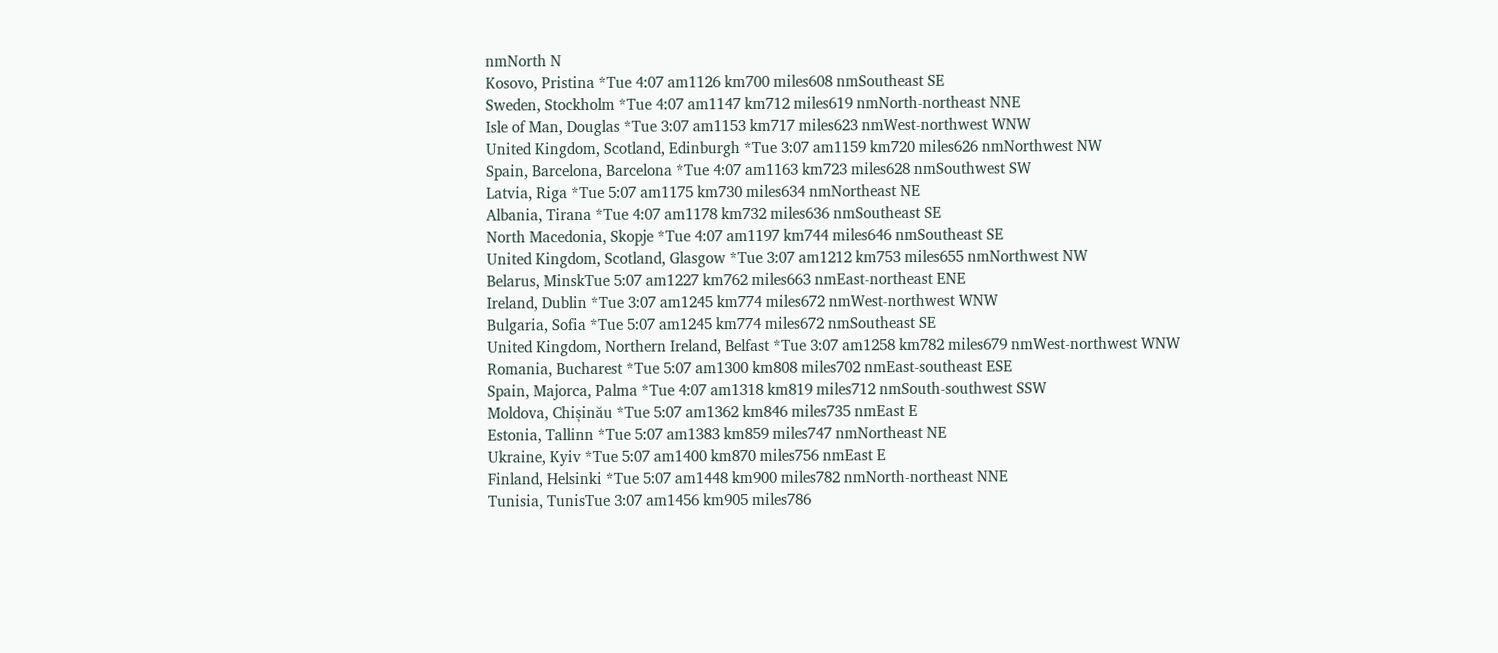nmNorth N
Kosovo, Pristina *Tue 4:07 am1126 km700 miles608 nmSoutheast SE
Sweden, Stockholm *Tue 4:07 am1147 km712 miles619 nmNorth-northeast NNE
Isle of Man, Douglas *Tue 3:07 am1153 km717 miles623 nmWest-northwest WNW
United Kingdom, Scotland, Edinburgh *Tue 3:07 am1159 km720 miles626 nmNorthwest NW
Spain, Barcelona, Barcelona *Tue 4:07 am1163 km723 miles628 nmSouthwest SW
Latvia, Riga *Tue 5:07 am1175 km730 miles634 nmNortheast NE
Albania, Tirana *Tue 4:07 am1178 km732 miles636 nmSoutheast SE
North Macedonia, Skopje *Tue 4:07 am1197 km744 miles646 nmSoutheast SE
United Kingdom, Scotland, Glasgow *Tue 3:07 am1212 km753 miles655 nmNorthwest NW
Belarus, MinskTue 5:07 am1227 km762 miles663 nmEast-northeast ENE
Ireland, Dublin *Tue 3:07 am1245 km774 miles672 nmWest-northwest WNW
Bulgaria, Sofia *Tue 5:07 am1245 km774 miles672 nmSoutheast SE
United Kingdom, Northern Ireland, Belfast *Tue 3:07 am1258 km782 miles679 nmWest-northwest WNW
Romania, Bucharest *Tue 5:07 am1300 km808 miles702 nmEast-southeast ESE
Spain, Majorca, Palma *Tue 4:07 am1318 km819 miles712 nmSouth-southwest SSW
Moldova, Chișinău *Tue 5:07 am1362 km846 miles735 nmEast E
Estonia, Tallinn *Tue 5:07 am1383 km859 miles747 nmNortheast NE
Ukraine, Kyiv *Tue 5:07 am1400 km870 miles756 nmEast E
Finland, Helsinki *Tue 5:07 am1448 km900 miles782 nmNorth-northeast NNE
Tunisia, TunisTue 3:07 am1456 km905 miles786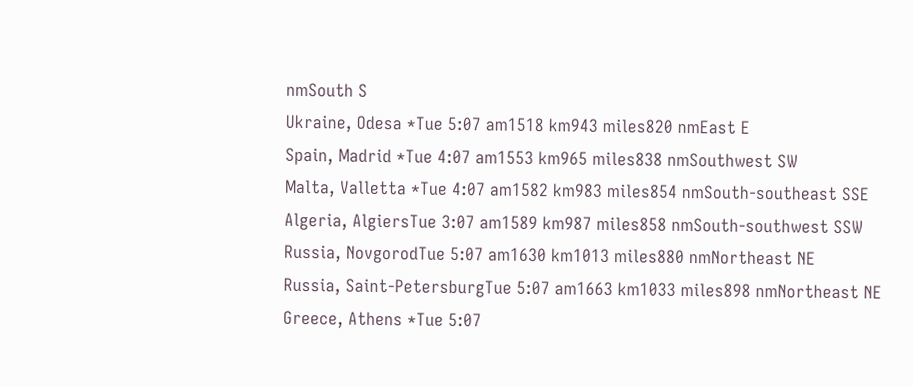nmSouth S
Ukraine, Odesa *Tue 5:07 am1518 km943 miles820 nmEast E
Spain, Madrid *Tue 4:07 am1553 km965 miles838 nmSouthwest SW
Malta, Valletta *Tue 4:07 am1582 km983 miles854 nmSouth-southeast SSE
Algeria, AlgiersTue 3:07 am1589 km987 miles858 nmSouth-southwest SSW
Russia, NovgorodTue 5:07 am1630 km1013 miles880 nmNortheast NE
Russia, Saint-PetersburgTue 5:07 am1663 km1033 miles898 nmNortheast NE
Greece, Athens *Tue 5:07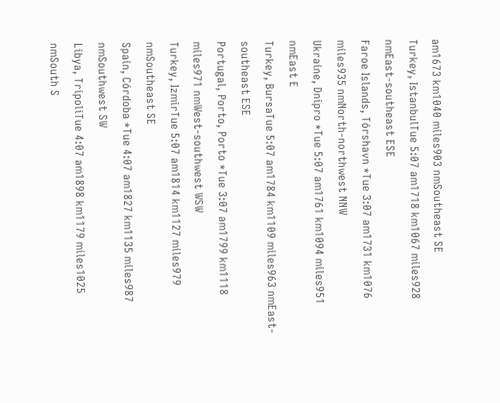am1673 km1040 miles903 nmSoutheast SE
Turkey, IstanbulTue 5:07 am1718 km1067 miles928 nmEast-southeast ESE
Faroe Islands, Tórshavn *Tue 3:07 am1731 km1076 miles935 nmNorth-northwest NNW
Ukraine, Dnipro *Tue 5:07 am1761 km1094 miles951 nmEast E
Turkey, BursaTue 5:07 am1784 km1109 miles963 nmEast-southeast ESE
Portugal, Porto, Porto *Tue 3:07 am1799 km1118 miles971 nmWest-southwest WSW
Turkey, IzmirTue 5:07 am1814 km1127 miles979 nmSoutheast SE
Spain, Córdoba *Tue 4:07 am1827 km1135 miles987 nmSouthwest SW
Libya, TripoliTue 4:07 am1898 km1179 miles1025 nmSouth S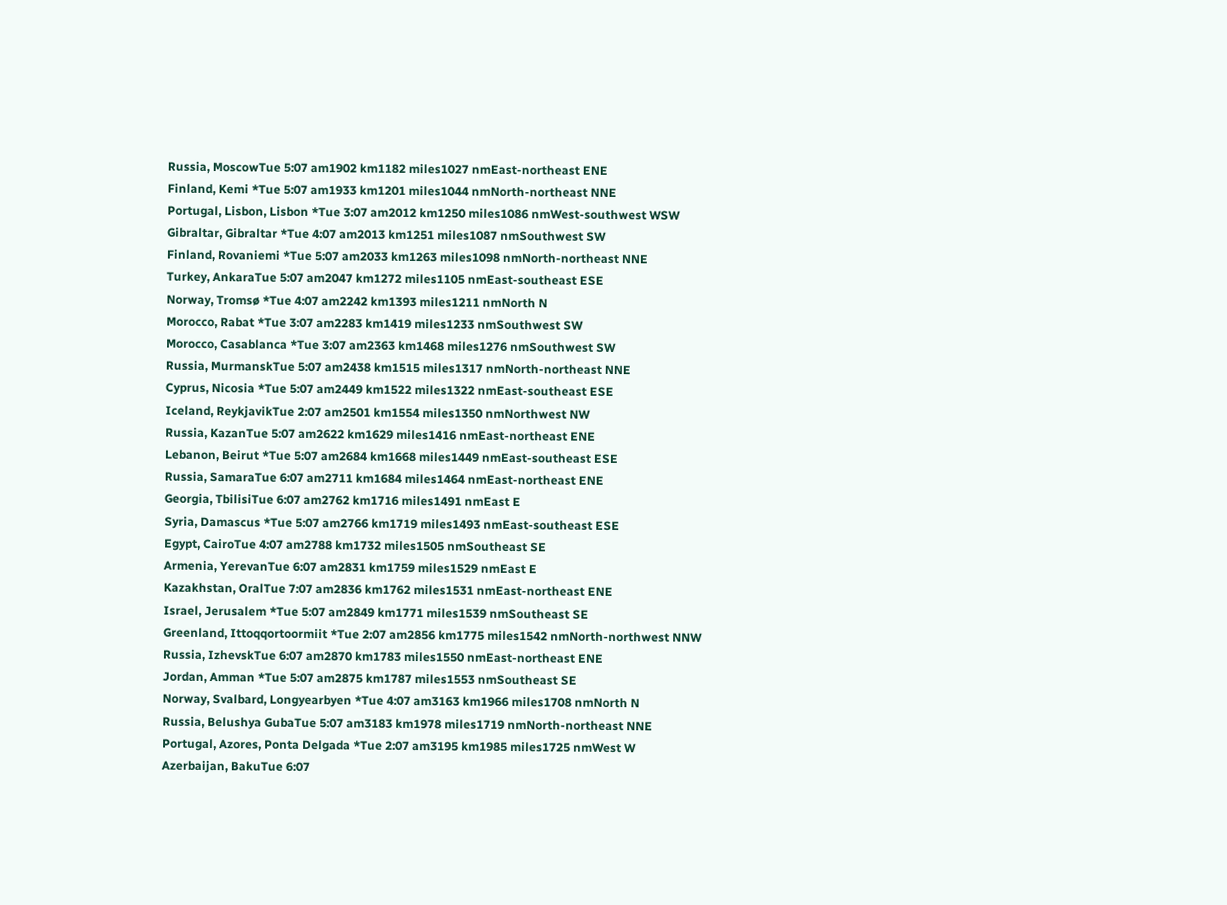Russia, MoscowTue 5:07 am1902 km1182 miles1027 nmEast-northeast ENE
Finland, Kemi *Tue 5:07 am1933 km1201 miles1044 nmNorth-northeast NNE
Portugal, Lisbon, Lisbon *Tue 3:07 am2012 km1250 miles1086 nmWest-southwest WSW
Gibraltar, Gibraltar *Tue 4:07 am2013 km1251 miles1087 nmSouthwest SW
Finland, Rovaniemi *Tue 5:07 am2033 km1263 miles1098 nmNorth-northeast NNE
Turkey, AnkaraTue 5:07 am2047 km1272 miles1105 nmEast-southeast ESE
Norway, Tromsø *Tue 4:07 am2242 km1393 miles1211 nmNorth N
Morocco, Rabat *Tue 3:07 am2283 km1419 miles1233 nmSouthwest SW
Morocco, Casablanca *Tue 3:07 am2363 km1468 miles1276 nmSouthwest SW
Russia, MurmanskTue 5:07 am2438 km1515 miles1317 nmNorth-northeast NNE
Cyprus, Nicosia *Tue 5:07 am2449 km1522 miles1322 nmEast-southeast ESE
Iceland, ReykjavikTue 2:07 am2501 km1554 miles1350 nmNorthwest NW
Russia, KazanTue 5:07 am2622 km1629 miles1416 nmEast-northeast ENE
Lebanon, Beirut *Tue 5:07 am2684 km1668 miles1449 nmEast-southeast ESE
Russia, SamaraTue 6:07 am2711 km1684 miles1464 nmEast-northeast ENE
Georgia, TbilisiTue 6:07 am2762 km1716 miles1491 nmEast E
Syria, Damascus *Tue 5:07 am2766 km1719 miles1493 nmEast-southeast ESE
Egypt, CairoTue 4:07 am2788 km1732 miles1505 nmSoutheast SE
Armenia, YerevanTue 6:07 am2831 km1759 miles1529 nmEast E
Kazakhstan, OralTue 7:07 am2836 km1762 miles1531 nmEast-northeast ENE
Israel, Jerusalem *Tue 5:07 am2849 km1771 miles1539 nmSoutheast SE
Greenland, Ittoqqortoormiit *Tue 2:07 am2856 km1775 miles1542 nmNorth-northwest NNW
Russia, IzhevskTue 6:07 am2870 km1783 miles1550 nmEast-northeast ENE
Jordan, Amman *Tue 5:07 am2875 km1787 miles1553 nmSoutheast SE
Norway, Svalbard, Longyearbyen *Tue 4:07 am3163 km1966 miles1708 nmNorth N
Russia, Belushya GubaTue 5:07 am3183 km1978 miles1719 nmNorth-northeast NNE
Portugal, Azores, Ponta Delgada *Tue 2:07 am3195 km1985 miles1725 nmWest W
Azerbaijan, BakuTue 6:07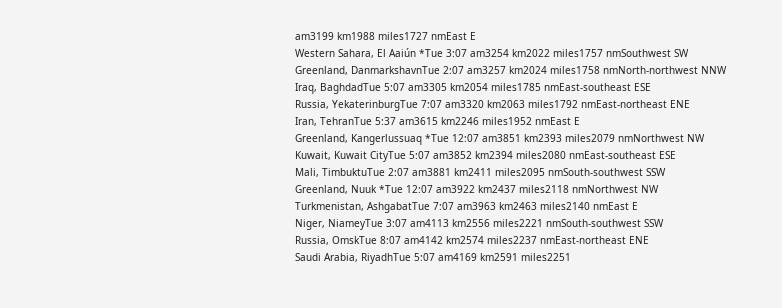am3199 km1988 miles1727 nmEast E
Western Sahara, El Aaiún *Tue 3:07 am3254 km2022 miles1757 nmSouthwest SW
Greenland, DanmarkshavnTue 2:07 am3257 km2024 miles1758 nmNorth-northwest NNW
Iraq, BaghdadTue 5:07 am3305 km2054 miles1785 nmEast-southeast ESE
Russia, YekaterinburgTue 7:07 am3320 km2063 miles1792 nmEast-northeast ENE
Iran, TehranTue 5:37 am3615 km2246 miles1952 nmEast E
Greenland, Kangerlussuaq *Tue 12:07 am3851 km2393 miles2079 nmNorthwest NW
Kuwait, Kuwait CityTue 5:07 am3852 km2394 miles2080 nmEast-southeast ESE
Mali, TimbuktuTue 2:07 am3881 km2411 miles2095 nmSouth-southwest SSW
Greenland, Nuuk *Tue 12:07 am3922 km2437 miles2118 nmNorthwest NW
Turkmenistan, AshgabatTue 7:07 am3963 km2463 miles2140 nmEast E
Niger, NiameyTue 3:07 am4113 km2556 miles2221 nmSouth-southwest SSW
Russia, OmskTue 8:07 am4142 km2574 miles2237 nmEast-northeast ENE
Saudi Arabia, RiyadhTue 5:07 am4169 km2591 miles2251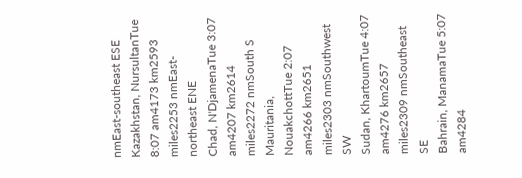nmEast-southeast ESE
Kazakhstan, NursultanTue 8:07 am4173 km2593 miles2253 nmEast-northeast ENE
Chad, N'DjamenaTue 3:07 am4207 km2614 miles2272 nmSouth S
Mauritania, NouakchottTue 2:07 am4266 km2651 miles2303 nmSouthwest SW
Sudan, KhartoumTue 4:07 am4276 km2657 miles2309 nmSoutheast SE
Bahrain, ManamaTue 5:07 am4284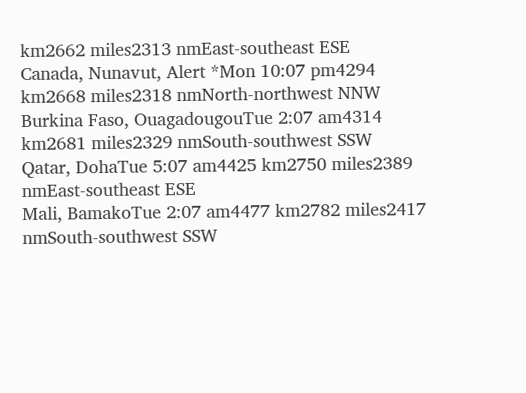km2662 miles2313 nmEast-southeast ESE
Canada, Nunavut, Alert *Mon 10:07 pm4294 km2668 miles2318 nmNorth-northwest NNW
Burkina Faso, OuagadougouTue 2:07 am4314 km2681 miles2329 nmSouth-southwest SSW
Qatar, DohaTue 5:07 am4425 km2750 miles2389 nmEast-southeast ESE
Mali, BamakoTue 2:07 am4477 km2782 miles2417 nmSouth-southwest SSW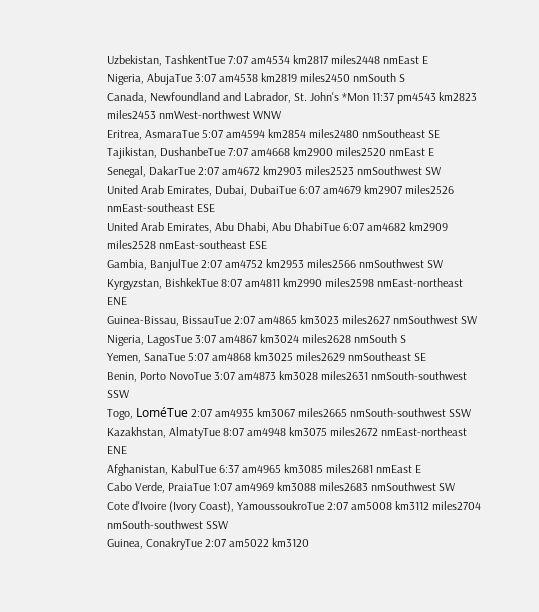Uzbekistan, TashkentTue 7:07 am4534 km2817 miles2448 nmEast E
Nigeria, AbujaTue 3:07 am4538 km2819 miles2450 nmSouth S
Canada, Newfoundland and Labrador, St. John's *Mon 11:37 pm4543 km2823 miles2453 nmWest-northwest WNW
Eritrea, AsmaraTue 5:07 am4594 km2854 miles2480 nmSoutheast SE
Tajikistan, DushanbeTue 7:07 am4668 km2900 miles2520 nmEast E
Senegal, DakarTue 2:07 am4672 km2903 miles2523 nmSouthwest SW
United Arab Emirates, Dubai, DubaiTue 6:07 am4679 km2907 miles2526 nmEast-southeast ESE
United Arab Emirates, Abu Dhabi, Abu DhabiTue 6:07 am4682 km2909 miles2528 nmEast-southeast ESE
Gambia, BanjulTue 2:07 am4752 km2953 miles2566 nmSouthwest SW
Kyrgyzstan, BishkekTue 8:07 am4811 km2990 miles2598 nmEast-northeast ENE
Guinea-Bissau, BissauTue 2:07 am4865 km3023 miles2627 nmSouthwest SW
Nigeria, LagosTue 3:07 am4867 km3024 miles2628 nmSouth S
Yemen, SanaTue 5:07 am4868 km3025 miles2629 nmSoutheast SE
Benin, Porto NovoTue 3:07 am4873 km3028 miles2631 nmSouth-southwest SSW
Togo, LoméTue 2:07 am4935 km3067 miles2665 nmSouth-southwest SSW
Kazakhstan, AlmatyTue 8:07 am4948 km3075 miles2672 nmEast-northeast ENE
Afghanistan, KabulTue 6:37 am4965 km3085 miles2681 nmEast E
Cabo Verde, PraiaTue 1:07 am4969 km3088 miles2683 nmSouthwest SW
Cote d'Ivoire (Ivory Coast), YamoussoukroTue 2:07 am5008 km3112 miles2704 nmSouth-southwest SSW
Guinea, ConakryTue 2:07 am5022 km3120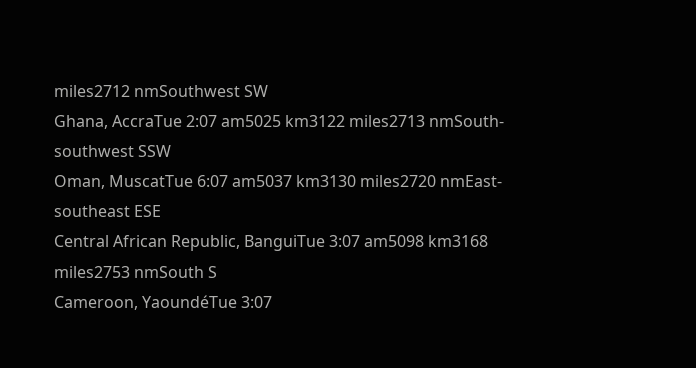miles2712 nmSouthwest SW
Ghana, AccraTue 2:07 am5025 km3122 miles2713 nmSouth-southwest SSW
Oman, MuscatTue 6:07 am5037 km3130 miles2720 nmEast-southeast ESE
Central African Republic, BanguiTue 3:07 am5098 km3168 miles2753 nmSouth S
Cameroon, YaoundéTue 3:07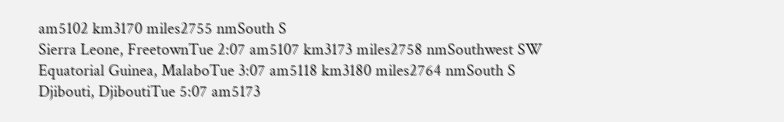am5102 km3170 miles2755 nmSouth S
Sierra Leone, FreetownTue 2:07 am5107 km3173 miles2758 nmSouthwest SW
Equatorial Guinea, MalaboTue 3:07 am5118 km3180 miles2764 nmSouth S
Djibouti, DjiboutiTue 5:07 am5173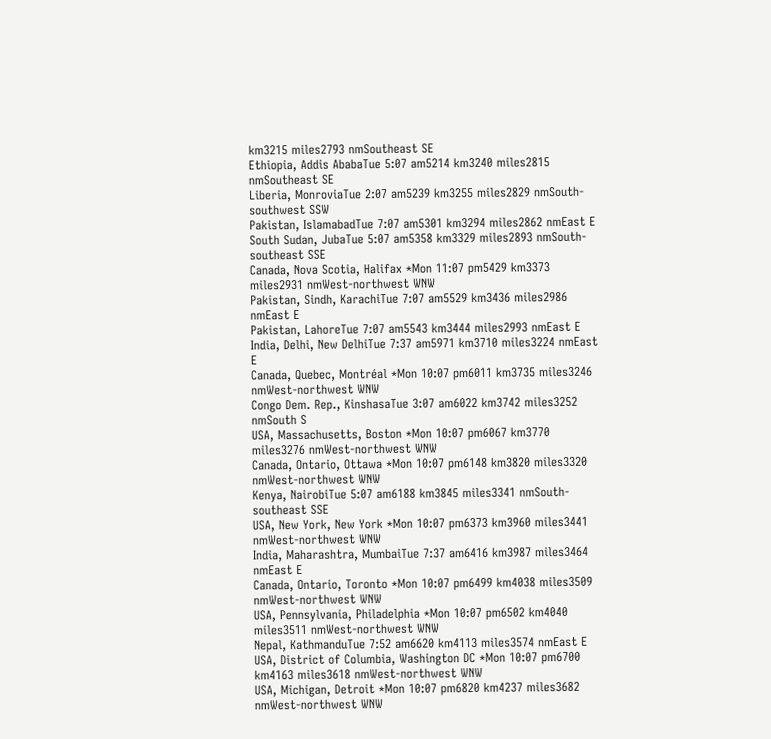km3215 miles2793 nmSoutheast SE
Ethiopia, Addis AbabaTue 5:07 am5214 km3240 miles2815 nmSoutheast SE
Liberia, MonroviaTue 2:07 am5239 km3255 miles2829 nmSouth-southwest SSW
Pakistan, IslamabadTue 7:07 am5301 km3294 miles2862 nmEast E
South Sudan, JubaTue 5:07 am5358 km3329 miles2893 nmSouth-southeast SSE
Canada, Nova Scotia, Halifax *Mon 11:07 pm5429 km3373 miles2931 nmWest-northwest WNW
Pakistan, Sindh, KarachiTue 7:07 am5529 km3436 miles2986 nmEast E
Pakistan, LahoreTue 7:07 am5543 km3444 miles2993 nmEast E
India, Delhi, New DelhiTue 7:37 am5971 km3710 miles3224 nmEast E
Canada, Quebec, Montréal *Mon 10:07 pm6011 km3735 miles3246 nmWest-northwest WNW
Congo Dem. Rep., KinshasaTue 3:07 am6022 km3742 miles3252 nmSouth S
USA, Massachusetts, Boston *Mon 10:07 pm6067 km3770 miles3276 nmWest-northwest WNW
Canada, Ontario, Ottawa *Mon 10:07 pm6148 km3820 miles3320 nmWest-northwest WNW
Kenya, NairobiTue 5:07 am6188 km3845 miles3341 nmSouth-southeast SSE
USA, New York, New York *Mon 10:07 pm6373 km3960 miles3441 nmWest-northwest WNW
India, Maharashtra, MumbaiTue 7:37 am6416 km3987 miles3464 nmEast E
Canada, Ontario, Toronto *Mon 10:07 pm6499 km4038 miles3509 nmWest-northwest WNW
USA, Pennsylvania, Philadelphia *Mon 10:07 pm6502 km4040 miles3511 nmWest-northwest WNW
Nepal, KathmanduTue 7:52 am6620 km4113 miles3574 nmEast E
USA, District of Columbia, Washington DC *Mon 10:07 pm6700 km4163 miles3618 nmWest-northwest WNW
USA, Michigan, Detroit *Mon 10:07 pm6820 km4237 miles3682 nmWest-northwest WNW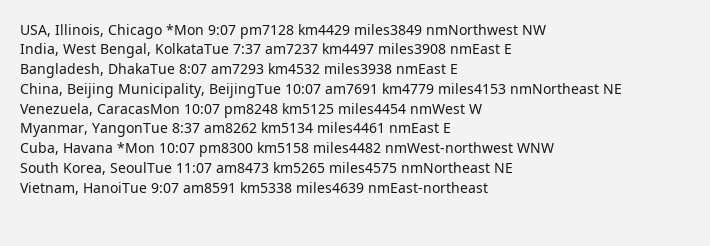USA, Illinois, Chicago *Mon 9:07 pm7128 km4429 miles3849 nmNorthwest NW
India, West Bengal, KolkataTue 7:37 am7237 km4497 miles3908 nmEast E
Bangladesh, DhakaTue 8:07 am7293 km4532 miles3938 nmEast E
China, Beijing Municipality, BeijingTue 10:07 am7691 km4779 miles4153 nmNortheast NE
Venezuela, CaracasMon 10:07 pm8248 km5125 miles4454 nmWest W
Myanmar, YangonTue 8:37 am8262 km5134 miles4461 nmEast E
Cuba, Havana *Mon 10:07 pm8300 km5158 miles4482 nmWest-northwest WNW
South Korea, SeoulTue 11:07 am8473 km5265 miles4575 nmNortheast NE
Vietnam, HanoiTue 9:07 am8591 km5338 miles4639 nmEast-northeast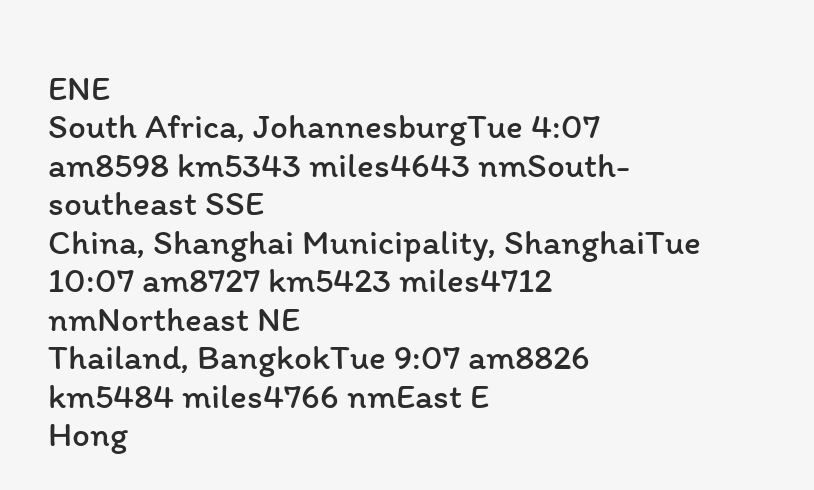ENE
South Africa, JohannesburgTue 4:07 am8598 km5343 miles4643 nmSouth-southeast SSE
China, Shanghai Municipality, ShanghaiTue 10:07 am8727 km5423 miles4712 nmNortheast NE
Thailand, BangkokTue 9:07 am8826 km5484 miles4766 nmEast E
Hong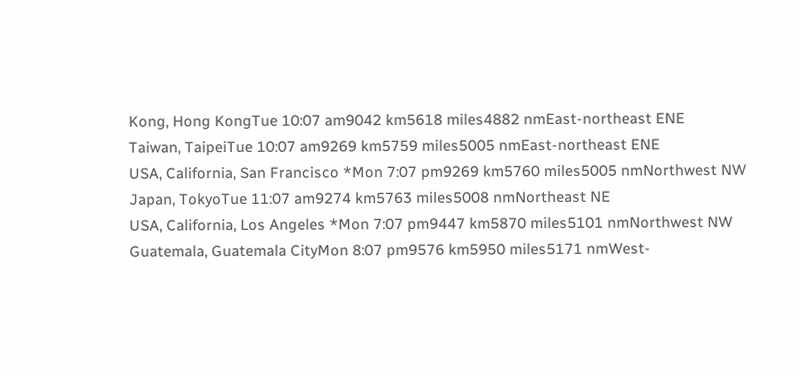Kong, Hong KongTue 10:07 am9042 km5618 miles4882 nmEast-northeast ENE
Taiwan, TaipeiTue 10:07 am9269 km5759 miles5005 nmEast-northeast ENE
USA, California, San Francisco *Mon 7:07 pm9269 km5760 miles5005 nmNorthwest NW
Japan, TokyoTue 11:07 am9274 km5763 miles5008 nmNortheast NE
USA, California, Los Angeles *Mon 7:07 pm9447 km5870 miles5101 nmNorthwest NW
Guatemala, Guatemala CityMon 8:07 pm9576 km5950 miles5171 nmWest-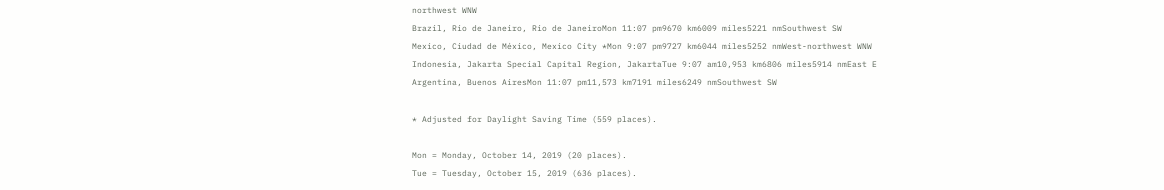northwest WNW
Brazil, Rio de Janeiro, Rio de JaneiroMon 11:07 pm9670 km6009 miles5221 nmSouthwest SW
Mexico, Ciudad de México, Mexico City *Mon 9:07 pm9727 km6044 miles5252 nmWest-northwest WNW
Indonesia, Jakarta Special Capital Region, JakartaTue 9:07 am10,953 km6806 miles5914 nmEast E
Argentina, Buenos AiresMon 11:07 pm11,573 km7191 miles6249 nmSouthwest SW

* Adjusted for Daylight Saving Time (559 places).

Mon = Monday, October 14, 2019 (20 places).
Tue = Tuesday, October 15, 2019 (636 places).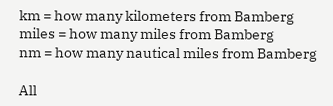km = how many kilometers from Bamberg
miles = how many miles from Bamberg
nm = how many nautical miles from Bamberg

All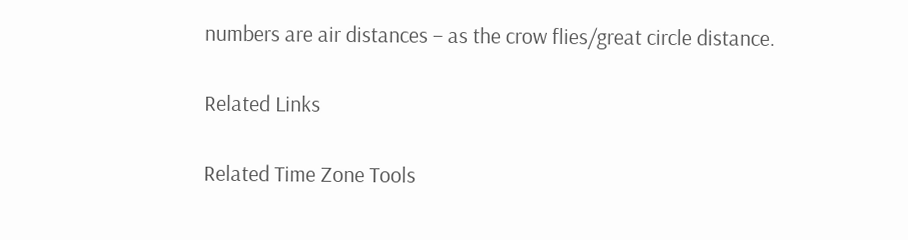numbers are air distances – as the crow flies/great circle distance.

Related Links

Related Time Zone Tools